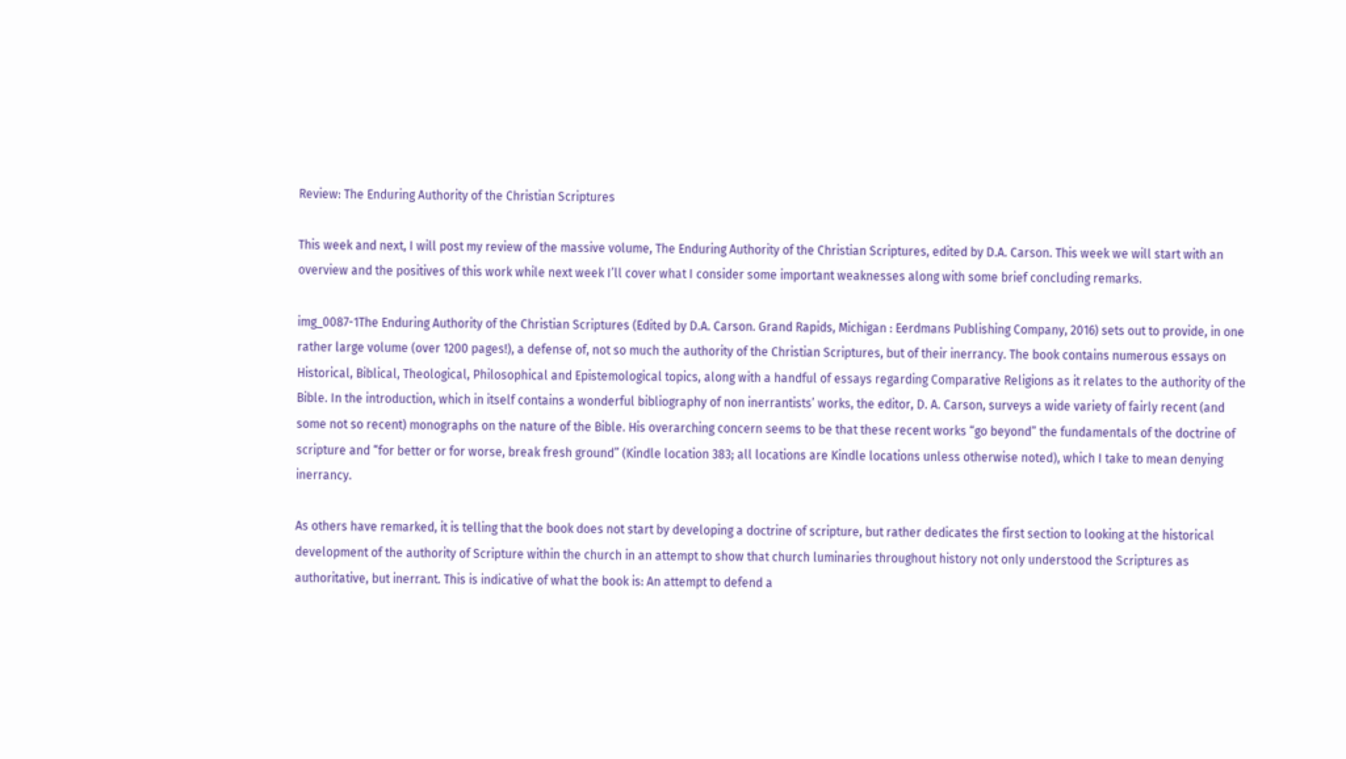Review: The Enduring Authority of the Christian Scriptures

This week and next, I will post my review of the massive volume, The Enduring Authority of the Christian Scriptures, edited by D.A. Carson. This week we will start with an overview and the positives of this work while next week I’ll cover what I consider some important weaknesses along with some brief concluding remarks.

img_0087-1The Enduring Authority of the Christian Scriptures (Edited by D.A. Carson. Grand Rapids, Michigan : Eerdmans Publishing Company, 2016) sets out to provide, in one rather large volume (over 1200 pages!), a defense of, not so much the authority of the Christian Scriptures, but of their inerrancy. The book contains numerous essays on Historical, Biblical, Theological, Philosophical and Epistemological topics, along with a handful of essays regarding Comparative Religions as it relates to the authority of the Bible. In the introduction, which in itself contains a wonderful bibliography of non inerrantists’ works, the editor, D. A. Carson, surveys a wide variety of fairly recent (and some not so recent) monographs on the nature of the Bible. His overarching concern seems to be that these recent works “go beyond” the fundamentals of the doctrine of scripture and “for better or for worse, break fresh ground” (Kindle location 383; all locations are Kindle locations unless otherwise noted), which I take to mean denying inerrancy.

As others have remarked, it is telling that the book does not start by developing a doctrine of scripture, but rather dedicates the first section to looking at the historical development of the authority of Scripture within the church in an attempt to show that church luminaries throughout history not only understood the Scriptures as authoritative, but inerrant. This is indicative of what the book is: An attempt to defend a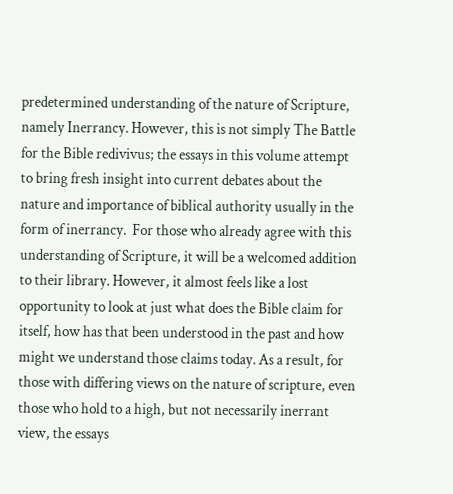predetermined understanding of the nature of Scripture, namely Inerrancy. However, this is not simply The Battle for the Bible redivivus; the essays in this volume attempt to bring fresh insight into current debates about the nature and importance of biblical authority usually in the form of inerrancy.  For those who already agree with this understanding of Scripture, it will be a welcomed addition to their library. However, it almost feels like a lost opportunity to look at just what does the Bible claim for itself, how has that been understood in the past and how might we understand those claims today. As a result, for those with differing views on the nature of scripture, even those who hold to a high, but not necessarily inerrant view, the essays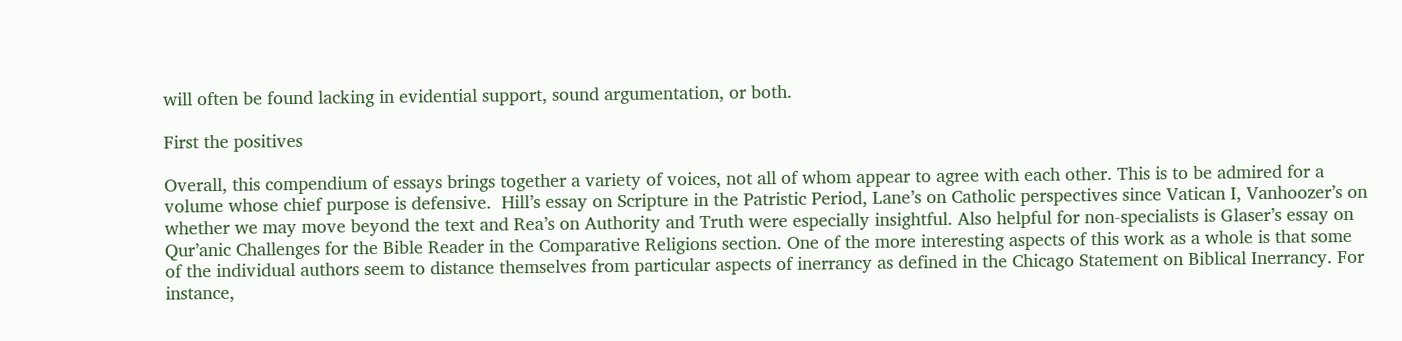will often be found lacking in evidential support, sound argumentation, or both.

First the positives

Overall, this compendium of essays brings together a variety of voices, not all of whom appear to agree with each other. This is to be admired for a volume whose chief purpose is defensive.  Hill’s essay on Scripture in the Patristic Period, Lane’s on Catholic perspectives since Vatican I, Vanhoozer’s on whether we may move beyond the text and Rea’s on Authority and Truth were especially insightful. Also helpful for non-specialists is Glaser’s essay on Qur’anic Challenges for the Bible Reader in the Comparative Religions section. One of the more interesting aspects of this work as a whole is that some of the individual authors seem to distance themselves from particular aspects of inerrancy as defined in the Chicago Statement on Biblical Inerrancy. For instance,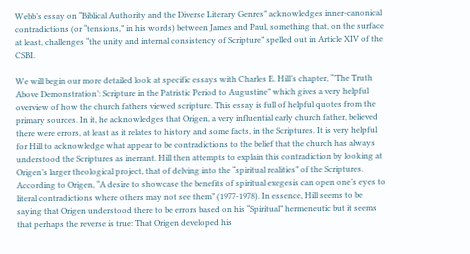Webb’s essay on “Biblical Authority and the Diverse Literary Genres” acknowledges inner-canonical contradictions (or “tensions,” in his words) between James and Paul, something that, on the surface at least, challenges “the unity and internal consistency of Scripture” spelled out in Article XIV of the CSBI.

We will begin our more detailed look at specific essays with Charles E. Hill’s chapter, “’The Truth Above Demonstration’: Scripture in the Patristic Period to Augustine” which gives a very helpful overview of how the church fathers viewed scripture. This essay is full of helpful quotes from the primary sources. In it, he acknowledges that Origen, a very influential early church father, believed there were errors, at least as it relates to history and some facts, in the Scriptures. It is very helpful for Hill to acknowledge what appear to be contradictions to the belief that the church has always understood the Scriptures as inerrant. Hill then attempts to explain this contradiction by looking at Origen’s larger theological project, that of delving into the “spiritual realities” of the Scriptures.  According to Origen, “A desire to showcase the benefits of spiritual exegesis can open one’s eyes to literal contradictions where others may not see them” (1977-1978). In essence, Hill seems to be saying that Origen understood there to be errors based on his “Spiritual” hermeneutic but it seems that perhaps the reverse is true: That Origen developed his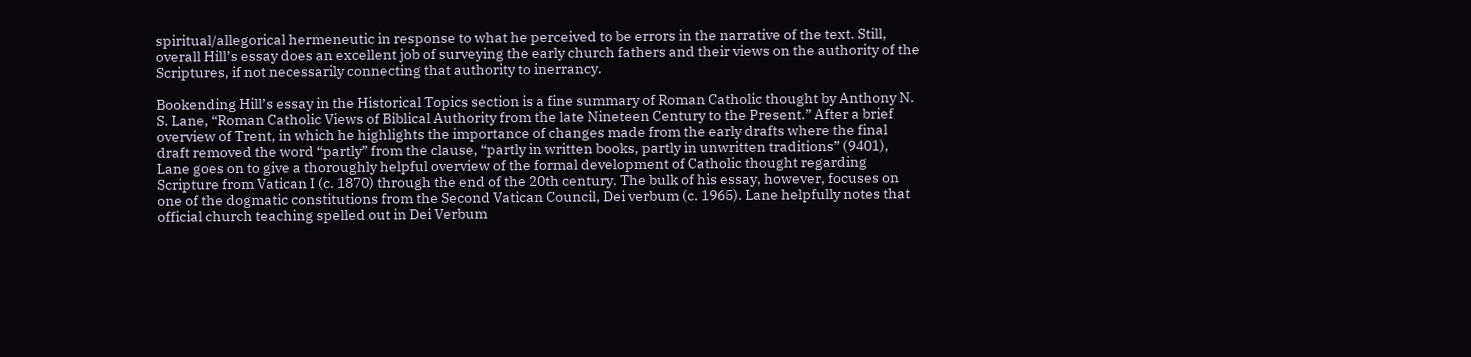spiritual/allegorical hermeneutic in response to what he perceived to be errors in the narrative of the text. Still, overall Hill’s essay does an excellent job of surveying the early church fathers and their views on the authority of the Scriptures, if not necessarily connecting that authority to inerrancy.

Bookending Hill’s essay in the Historical Topics section is a fine summary of Roman Catholic thought by Anthony N. S. Lane, “Roman Catholic Views of Biblical Authority from the late Nineteen Century to the Present.” After a brief overview of Trent, in which he highlights the importance of changes made from the early drafts where the final draft removed the word “partly” from the clause, “partly in written books, partly in unwritten traditions” (9401), Lane goes on to give a thoroughly helpful overview of the formal development of Catholic thought regarding Scripture from Vatican I (c. 1870) through the end of the 20th century. The bulk of his essay, however, focuses on one of the dogmatic constitutions from the Second Vatican Council, Dei verbum (c. 1965). Lane helpfully notes that official church teaching spelled out in Dei Verbum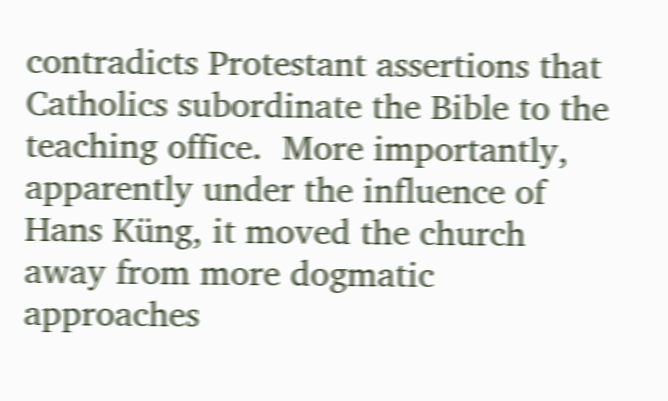contradicts Protestant assertions that Catholics subordinate the Bible to the teaching office.  More importantly, apparently under the influence of Hans Küng, it moved the church away from more dogmatic approaches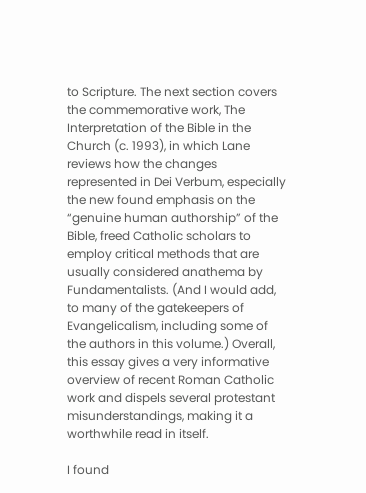to Scripture. The next section covers the commemorative work, The Interpretation of the Bible in the Church (c. 1993), in which Lane reviews how the changes represented in Dei Verbum, especially the new found emphasis on the “genuine human authorship” of the Bible, freed Catholic scholars to employ critical methods that are usually considered anathema by Fundamentalists. (And I would add, to many of the gatekeepers of Evangelicalism, including some of the authors in this volume.) Overall, this essay gives a very informative overview of recent Roman Catholic work and dispels several protestant misunderstandings, making it a worthwhile read in itself.

I found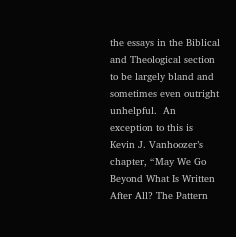the essays in the Biblical and Theological section to be largely bland and sometimes even outright unhelpful.  An exception to this is Kevin J. Vanhoozer’s chapter, “May We Go Beyond What Is Written After All? The Pattern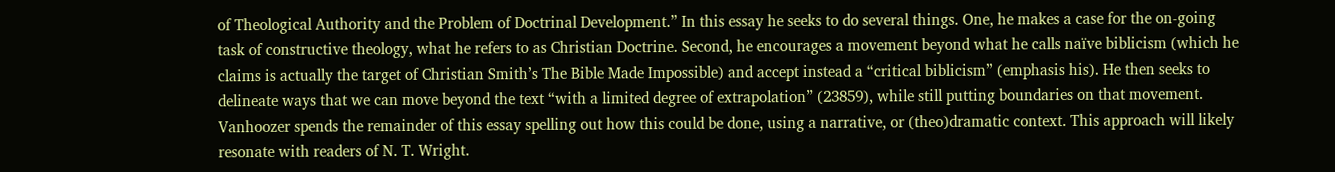of Theological Authority and the Problem of Doctrinal Development.” In this essay he seeks to do several things. One, he makes a case for the on-going task of constructive theology, what he refers to as Christian Doctrine. Second, he encourages a movement beyond what he calls naïve biblicism (which he claims is actually the target of Christian Smith’s The Bible Made Impossible) and accept instead a “critical biblicism” (emphasis his). He then seeks to delineate ways that we can move beyond the text “with a limited degree of extrapolation” (23859), while still putting boundaries on that movement. Vanhoozer spends the remainder of this essay spelling out how this could be done, using a narrative, or (theo)dramatic context. This approach will likely resonate with readers of N. T. Wright.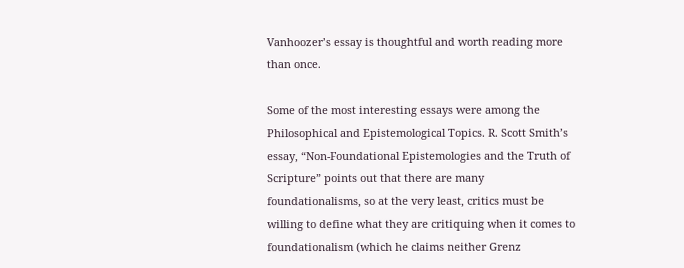Vanhoozer’s essay is thoughtful and worth reading more than once.

Some of the most interesting essays were among the Philosophical and Epistemological Topics. R. Scott Smith’s essay, “Non-Foundational Epistemologies and the Truth of Scripture” points out that there are many foundationalisms, so at the very least, critics must be willing to define what they are critiquing when it comes to foundationalism (which he claims neither Grenz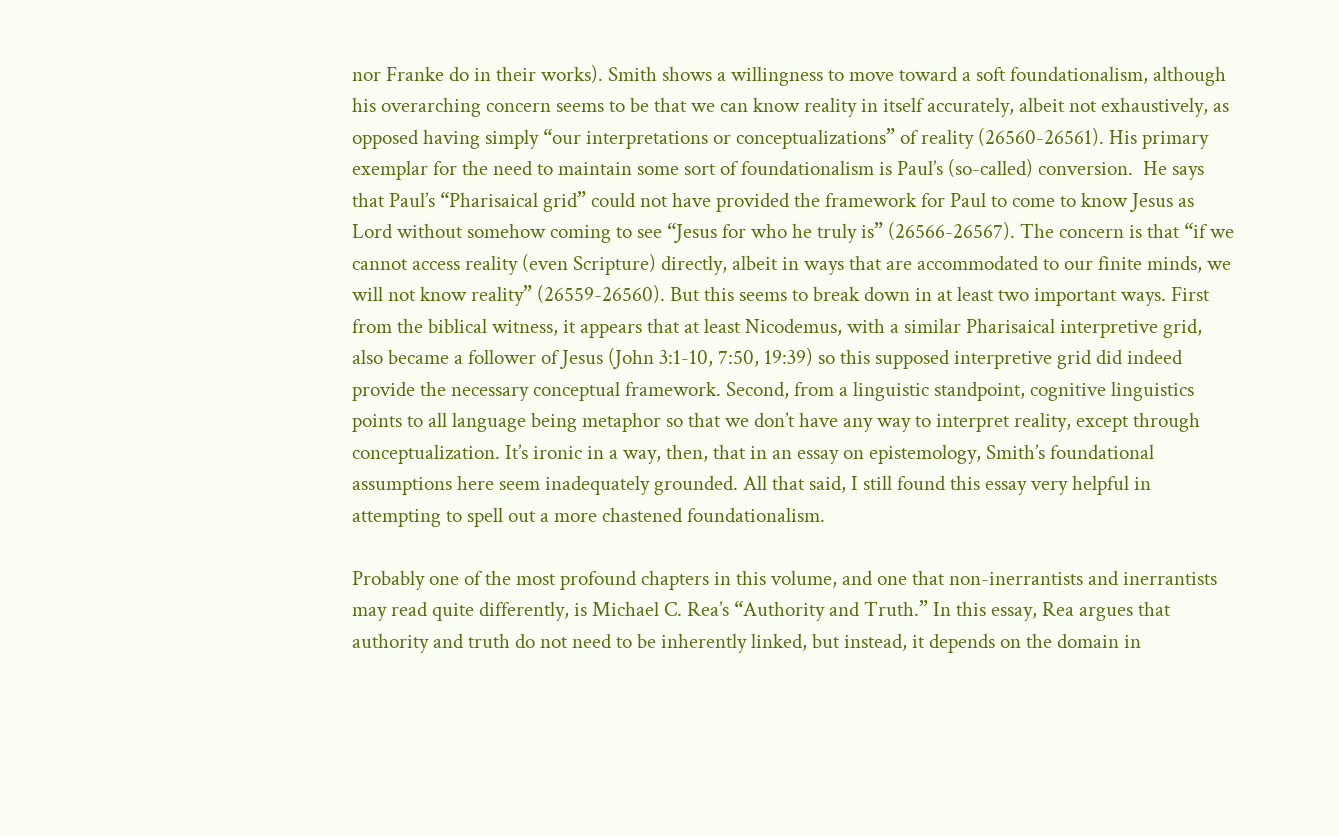nor Franke do in their works). Smith shows a willingness to move toward a soft foundationalism, although his overarching concern seems to be that we can know reality in itself accurately, albeit not exhaustively, as opposed having simply “our interpretations or conceptualizations” of reality (26560-26561). His primary exemplar for the need to maintain some sort of foundationalism is Paul’s (so-called) conversion.  He says that Paul’s “Pharisaical grid” could not have provided the framework for Paul to come to know Jesus as Lord without somehow coming to see “Jesus for who he truly is” (26566-26567). The concern is that “if we cannot access reality (even Scripture) directly, albeit in ways that are accommodated to our finite minds, we will not know reality” (26559-26560). But this seems to break down in at least two important ways. First from the biblical witness, it appears that at least Nicodemus, with a similar Pharisaical interpretive grid, also became a follower of Jesus (John 3:1-10, 7:50, 19:39) so this supposed interpretive grid did indeed provide the necessary conceptual framework. Second, from a linguistic standpoint, cognitive linguistics points to all language being metaphor so that we don’t have any way to interpret reality, except through conceptualization. It’s ironic in a way, then, that in an essay on epistemology, Smith’s foundational assumptions here seem inadequately grounded. All that said, I still found this essay very helpful in attempting to spell out a more chastened foundationalism.

Probably one of the most profound chapters in this volume, and one that non-inerrantists and inerrantists may read quite differently, is Michael C. Rea’s “Authority and Truth.” In this essay, Rea argues that authority and truth do not need to be inherently linked, but instead, it depends on the domain in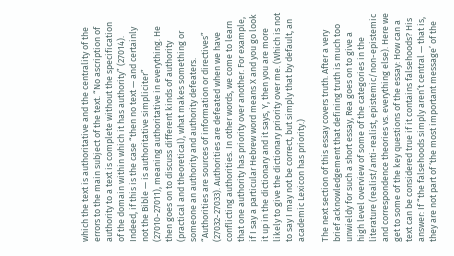which the text is authoritative and the centrality of the errors to the main subject of the text. “No ascription of authority to a text is complete without the specification of the domain within which it has authority” (27014). Indeed, if this is the case “then no text — and certainly not the Bible — is authoritative simpliciter” (27010-27011), meaning authoritative in everything. He then goes on to discuss different kinds of authority (practical and theoretical), what makes something or someone an authority and authority defeaters. “Authorities are sources of information or directives” (27032-27033). Authorities are defeated when we have conflicting authorities. In other words, we come to learn that one authority has priority over another. For example, if I say a particular Hebrew word means X and you go look it up in the dictionary and it says, Y, then you are more likely to give the dictionary priority over me. (Which is not to say I may not be correct, but simply that by default, an academic Lexicon has priority.)

The next section of this essay covers truth. After a very brief acknowledgement that defining truth is much too unwieldy for such a short essay, Rea goes on to give a high level overview of some of the categories in the literature (realist/anti-realist, epistemic/non-epistemic and correspondence theories vs. everything else). Here we get to some of the key questions of the essay: How can a text can be considered true if it contains falsehoods? His answer: If “the falsehoods simply aren’t central — that is, they are not part of ‘the most important message’ of the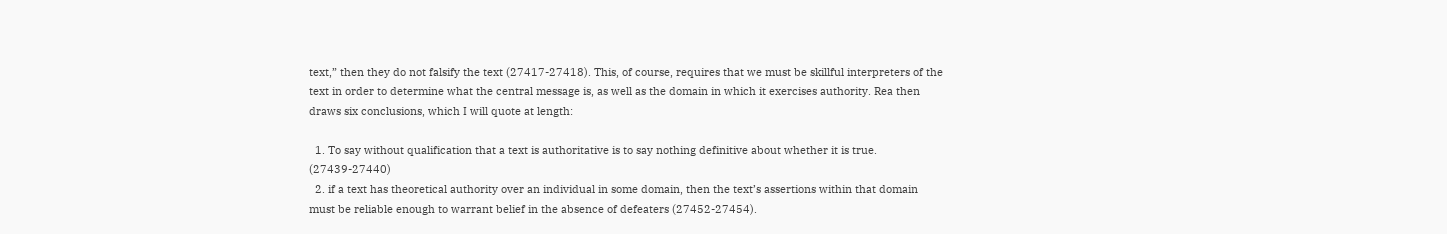text,” then they do not falsify the text (27417-27418). This, of course, requires that we must be skillful interpreters of the text in order to determine what the central message is, as well as the domain in which it exercises authority. Rea then draws six conclusions, which I will quote at length:

  1. To say without qualification that a text is authoritative is to say nothing definitive about whether it is true. (27439-27440)
  2. if a text has theoretical authority over an individual in some domain, then the text’s assertions within that domain must be reliable enough to warrant belief in the absence of defeaters (27452-27454).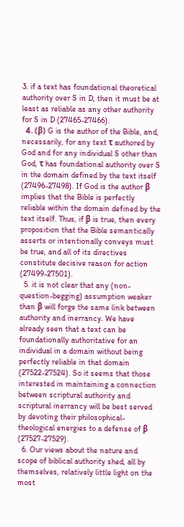3. if a text has foundational theoretical authority over S in D, then it must be at least as reliable as any other authority for S in D (27465-27466).
  4. (β) G is the author of the Bible, and, necessarily, for any text τ authored by God and for any individual S other than God, τ has foundational authority over S in the domain defined by the text itself (27496-27498). If God is the author β implies that the Bible is perfectly reliable within the domain defined by the text itself. Thus, if β is true, then every proposition that the Bible semantically asserts or intentionally conveys must be true, and all of its directives constitute decisive reason for action (27499-27501).
  5. it is not clear that any (non-question-begging) assumption weaker than β will forge the same link between authority and inerrancy. We have already seen that a text can be foundationally authoritative for an individual in a domain without being perfectly reliable in that domain (27522-27524). So it seems that those interested in maintaining a connection between scriptural authority and scriptural inerrancy will be best served by devoting their philosophical-theological energies to a defense of β (27527-27529).
  6. Our views about the nature and scope of biblical authority shed, all by themselves, relatively little light on the most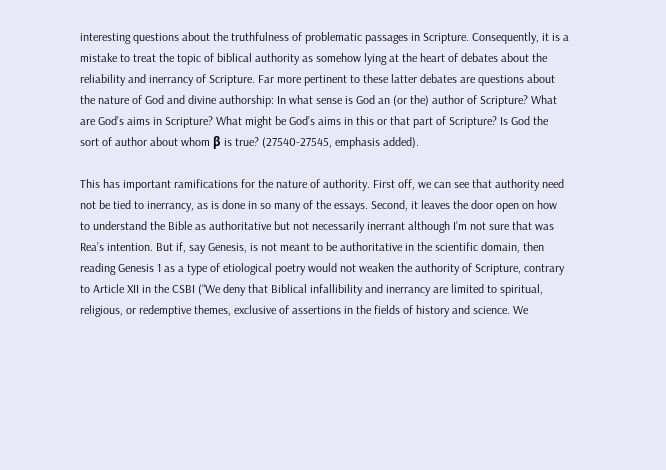interesting questions about the truthfulness of problematic passages in Scripture. Consequently, it is a mistake to treat the topic of biblical authority as somehow lying at the heart of debates about the reliability and inerrancy of Scripture. Far more pertinent to these latter debates are questions about the nature of God and divine authorship: In what sense is God an (or the) author of Scripture? What are God’s aims in Scripture? What might be God’s aims in this or that part of Scripture? Is God the sort of author about whom β is true? (27540-27545, emphasis added).

This has important ramifications for the nature of authority. First off, we can see that authority need not be tied to inerrancy, as is done in so many of the essays. Second, it leaves the door open on how to understand the Bible as authoritative but not necessarily inerrant although I’m not sure that was Rea’s intention. But if, say Genesis, is not meant to be authoritative in the scientific domain, then reading Genesis 1 as a type of etiological poetry would not weaken the authority of Scripture, contrary to Article XII in the CSBI (“We deny that Biblical infallibility and inerrancy are limited to spiritual, religious, or redemptive themes, exclusive of assertions in the fields of history and science. We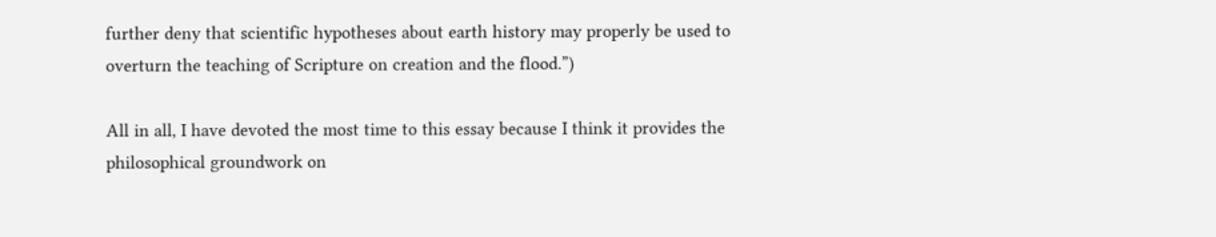further deny that scientific hypotheses about earth history may properly be used to overturn the teaching of Scripture on creation and the flood.”)

All in all, I have devoted the most time to this essay because I think it provides the philosophical groundwork on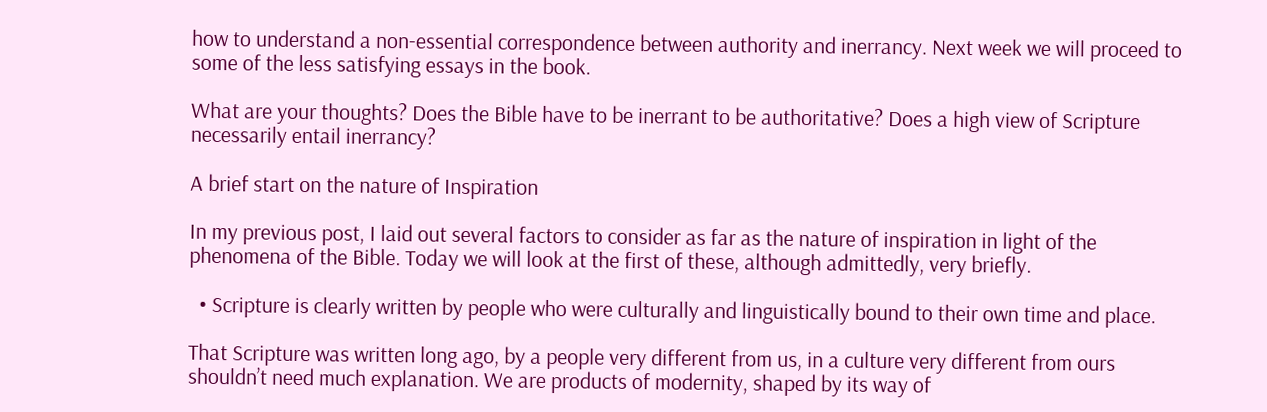how to understand a non-essential correspondence between authority and inerrancy. Next week we will proceed to some of the less satisfying essays in the book.

What are your thoughts? Does the Bible have to be inerrant to be authoritative? Does a high view of Scripture necessarily entail inerrancy?

A brief start on the nature of Inspiration

In my previous post, I laid out several factors to consider as far as the nature of inspiration in light of the phenomena of the Bible. Today we will look at the first of these, although admittedly, very briefly.

  • Scripture is clearly written by people who were culturally and linguistically bound to their own time and place.

That Scripture was written long ago, by a people very different from us, in a culture very different from ours shouldn’t need much explanation. We are products of modernity, shaped by its way of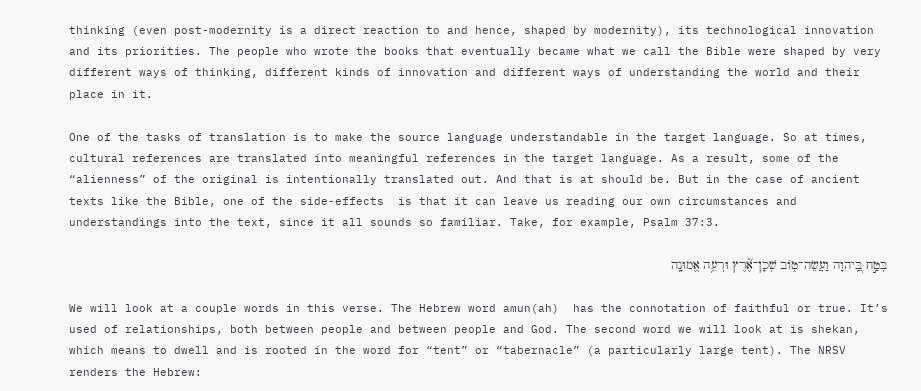thinking (even post-modernity is a direct reaction to and hence, shaped by modernity), its technological innovation and its priorities. The people who wrote the books that eventually became what we call the Bible were shaped by very different ways of thinking, different kinds of innovation and different ways of understanding the world and their place in it.

One of the tasks of translation is to make the source language understandable in the target language. So at times, cultural references are translated into meaningful references in the target language. As a result, some of the “alienness” of the original is intentionally translated out. And that is at should be. But in the case of ancient texts like the Bible, one of the side-effects  is that it can leave us reading our own circumstances and understandings into the text, since it all sounds so familiar. Take, for example, Psalm 37:3.

בְּטַ֣ח בַּֽ֭יהוָה וַעֲשֵׂה־ט֑וֹב שְׁכָן־אֶ֝֗רֶץ וּרְעֵ֥ה אֱמוּנָֽה

We will look at a couple words in this verse. The Hebrew word amun(ah)  has the connotation of faithful or true. It’s used of relationships, both between people and between people and God. The second word we will look at is shekan, which means to dwell and is rooted in the word for “tent” or “tabernacle” (a particularly large tent). The NRSV renders the Hebrew: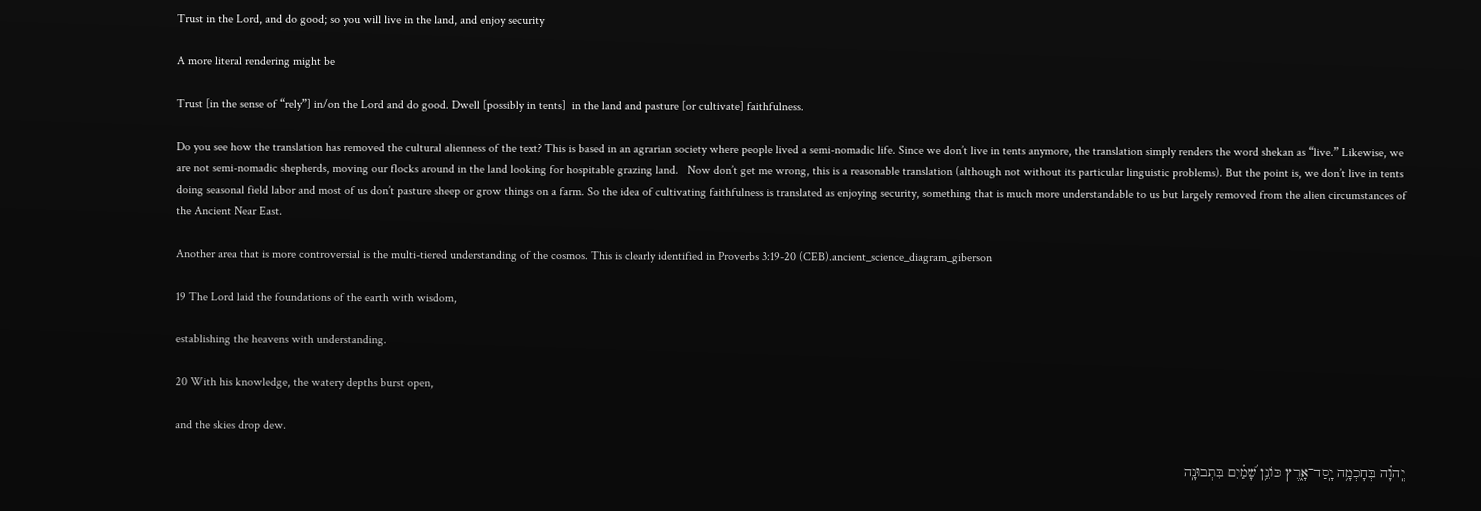Trust in the Lord, and do good; so you will live in the land, and enjoy security

A more literal rendering might be

Trust [in the sense of “rely”] in/on the Lord and do good. Dwell [possibly in tents]  in the land and pasture [or cultivate] faithfulness.

Do you see how the translation has removed the cultural alienness of the text? This is based in an agrarian society where people lived a semi-nomadic life. Since we don’t live in tents anymore, the translation simply renders the word shekan as “live.” Likewise, we are not semi-nomadic shepherds, moving our flocks around in the land looking for hospitable grazing land.   Now don’t get me wrong, this is a reasonable translation (although not without its particular linguistic problems). But the point is, we don’t live in tents doing seasonal field labor and most of us don’t pasture sheep or grow things on a farm. So the idea of cultivating faithfulness is translated as enjoying security, something that is much more understandable to us but largely removed from the alien circumstances of the Ancient Near East.

Another area that is more controversial is the multi-tiered understanding of the cosmos. This is clearly identified in Proverbs 3:19-20 (CEB).ancient_science_diagram_giberson

19 The Lord laid the foundations of the earth with wisdom,

establishing the heavens with understanding.

20 With his knowledge, the watery depths burst open,

and the skies drop dew.

יְֽהוָ֗ה בְּחָכְמָ֥ה יָֽסַד־אָ֑רֶץ כּוֹנֵ֥ן שָׁ֝מַ֗יִם בִּתְבוּנָֽה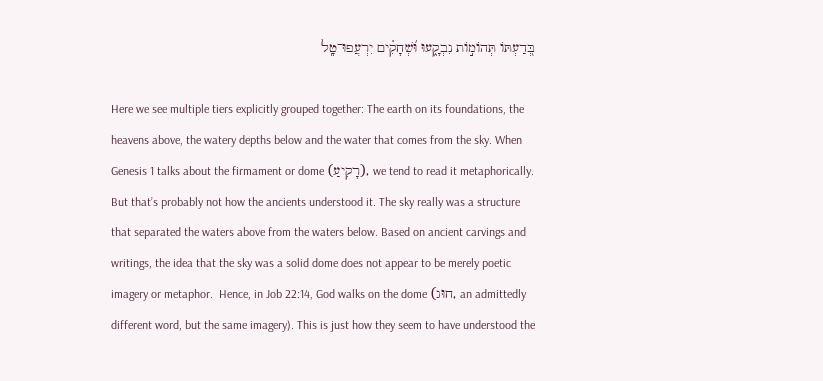בְּ֭דַעְתּוֹ תְּהוֹמֹ֣ות נִבְקָ֑עוּ וּ֝שְׁחָקִ֗ים יִרְעֲפוּ־טָֽל

Here we see multiple tiers explicitly grouped together: The earth on its foundations, the heavens above, the watery depths below and the water that comes from the sky. When Genesis 1 talks about the firmament or dome (רָקִיעַ), we tend to read it metaphorically. But that’s probably not how the ancients understood it. The sky really was a structure that separated the waters above from the waters below. Based on ancient carvings and writings, the idea that the sky was a solid dome does not appear to be merely poetic imagery or metaphor.  Hence, in Job 22:14, God walks on the dome (חוּג, an admittedly different word, but the same imagery). This is just how they seem to have understood the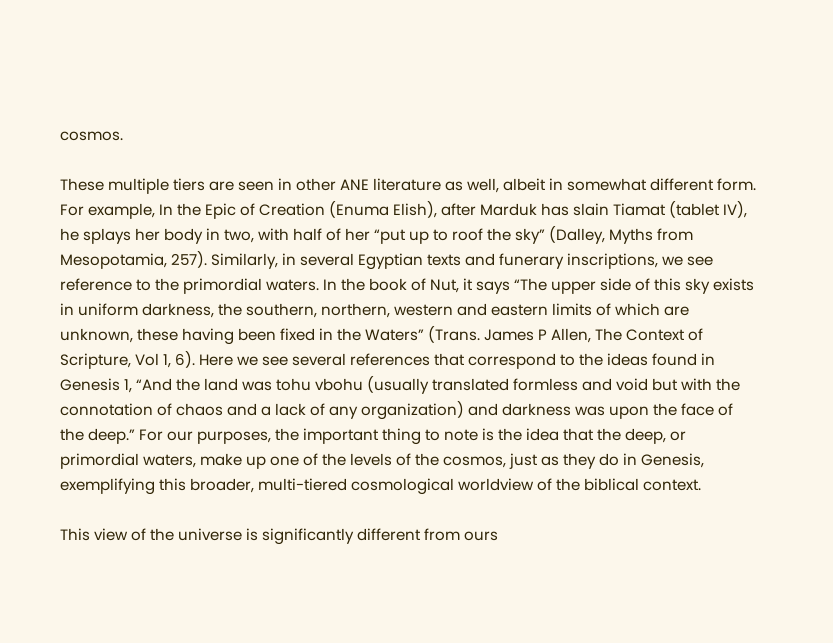cosmos.

These multiple tiers are seen in other ANE literature as well, albeit in somewhat different form. For example, In the Epic of Creation (Enuma Elish), after Marduk has slain Tiamat (tablet IV), he splays her body in two, with half of her “put up to roof the sky” (Dalley, Myths from Mesopotamia, 257). Similarly, in several Egyptian texts and funerary inscriptions, we see reference to the primordial waters. In the book of Nut, it says “The upper side of this sky exists in uniform darkness, the southern, northern, western and eastern limits of which are unknown, these having been fixed in the Waters” (Trans. James P Allen, The Context of Scripture, Vol 1, 6). Here we see several references that correspond to the ideas found in Genesis 1, “And the land was tohu vbohu (usually translated formless and void but with the connotation of chaos and a lack of any organization) and darkness was upon the face of the deep.” For our purposes, the important thing to note is the idea that the deep, or primordial waters, make up one of the levels of the cosmos, just as they do in Genesis, exemplifying this broader, multi-tiered cosmological worldview of the biblical context.

This view of the universe is significantly different from ours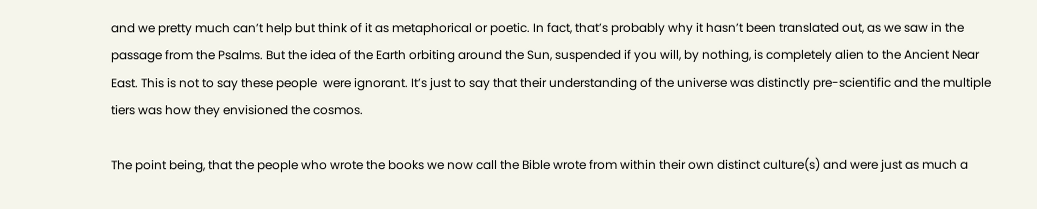and we pretty much can’t help but think of it as metaphorical or poetic. In fact, that’s probably why it hasn’t been translated out, as we saw in the passage from the Psalms. But the idea of the Earth orbiting around the Sun, suspended if you will, by nothing, is completely alien to the Ancient Near East. This is not to say these people  were ignorant. It’s just to say that their understanding of the universe was distinctly pre-scientific and the multiple tiers was how they envisioned the cosmos.

The point being, that the people who wrote the books we now call the Bible wrote from within their own distinct culture(s) and were just as much a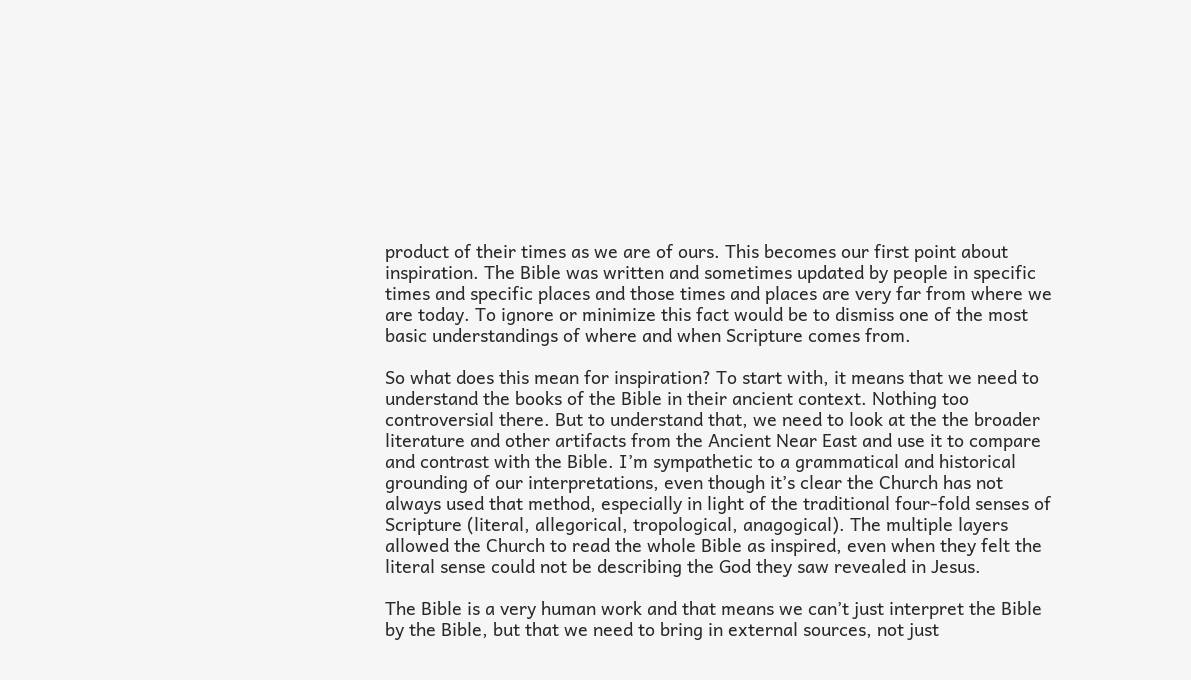product of their times as we are of ours. This becomes our first point about inspiration. The Bible was written and sometimes updated by people in specific times and specific places and those times and places are very far from where we are today. To ignore or minimize this fact would be to dismiss one of the most basic understandings of where and when Scripture comes from.

So what does this mean for inspiration? To start with, it means that we need to understand the books of the Bible in their ancient context. Nothing too controversial there. But to understand that, we need to look at the the broader literature and other artifacts from the Ancient Near East and use it to compare and contrast with the Bible. I’m sympathetic to a grammatical and historical grounding of our interpretations, even though it’s clear the Church has not always used that method, especially in light of the traditional four-fold senses of Scripture (literal, allegorical, tropological, anagogical). The multiple layers allowed the Church to read the whole Bible as inspired, even when they felt the literal sense could not be describing the God they saw revealed in Jesus.

The Bible is a very human work and that means we can’t just interpret the Bible by the Bible, but that we need to bring in external sources, not just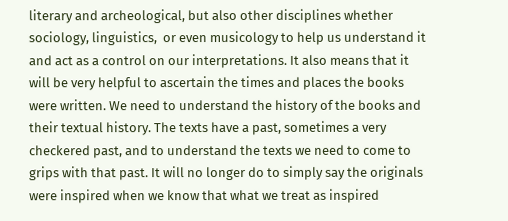literary and archeological, but also other disciplines whether sociology, linguistics,  or even musicology to help us understand it and act as a control on our interpretations. It also means that it will be very helpful to ascertain the times and places the books were written. We need to understand the history of the books and their textual history. The texts have a past, sometimes a very checkered past, and to understand the texts we need to come to grips with that past. It will no longer do to simply say the originals were inspired when we know that what we treat as inspired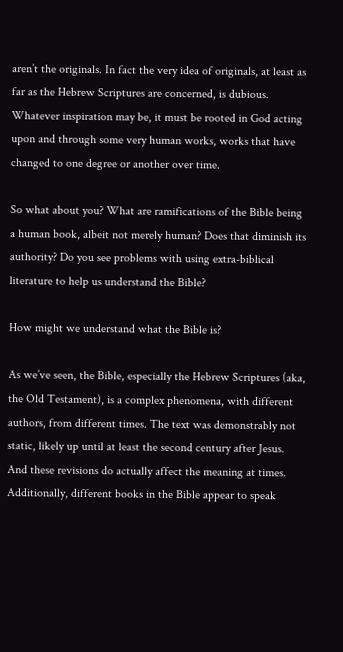aren’t the originals. In fact the very idea of originals, at least as far as the Hebrew Scriptures are concerned, is dubious. Whatever inspiration may be, it must be rooted in God acting upon and through some very human works, works that have changed to one degree or another over time.

So what about you? What are ramifications of the Bible being a human book, albeit not merely human? Does that diminish its authority? Do you see problems with using extra-biblical literature to help us understand the Bible?

How might we understand what the Bible is?

As we’ve seen, the Bible, especially the Hebrew Scriptures (aka, the Old Testament), is a complex phenomena, with different authors, from different times. The text was demonstrably not static, likely up until at least the second century after Jesus. And these revisions do actually affect the meaning at times. Additionally, different books in the Bible appear to speak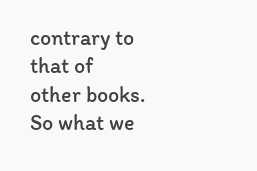contrary to that of other books. So what we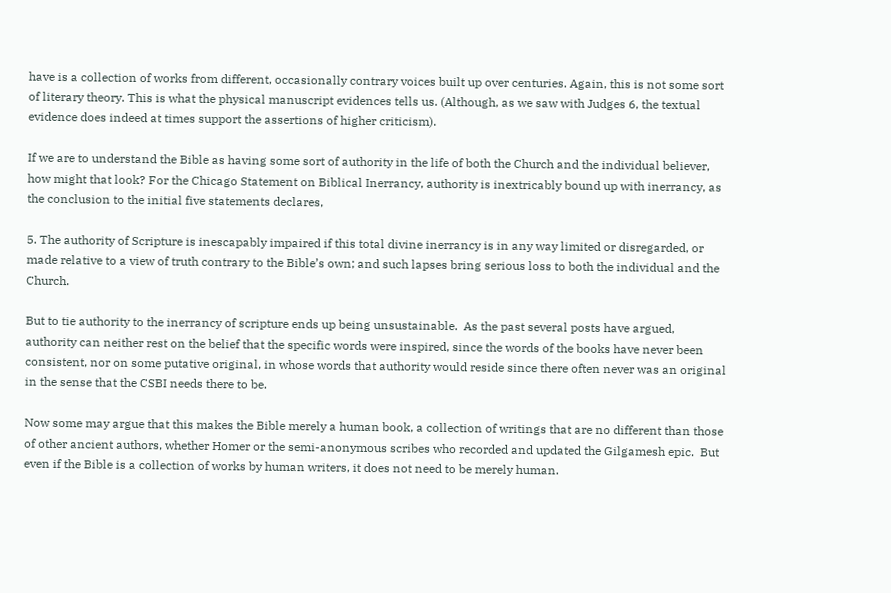have is a collection of works from different, occasionally contrary voices built up over centuries. Again, this is not some sort of literary theory. This is what the physical manuscript evidences tells us. (Although, as we saw with Judges 6, the textual evidence does indeed at times support the assertions of higher criticism).

If we are to understand the Bible as having some sort of authority in the life of both the Church and the individual believer, how might that look? For the Chicago Statement on Biblical Inerrancy, authority is inextricably bound up with inerrancy, as the conclusion to the initial five statements declares,

5. The authority of Scripture is inescapably impaired if this total divine inerrancy is in any way limited or disregarded, or made relative to a view of truth contrary to the Bible’s own; and such lapses bring serious loss to both the individual and the Church.

But to tie authority to the inerrancy of scripture ends up being unsustainable.  As the past several posts have argued, authority can neither rest on the belief that the specific words were inspired, since the words of the books have never been consistent, nor on some putative original, in whose words that authority would reside since there often never was an original in the sense that the CSBI needs there to be.

Now some may argue that this makes the Bible merely a human book, a collection of writings that are no different than those of other ancient authors, whether Homer or the semi-anonymous scribes who recorded and updated the Gilgamesh epic.  But even if the Bible is a collection of works by human writers, it does not need to be merely human.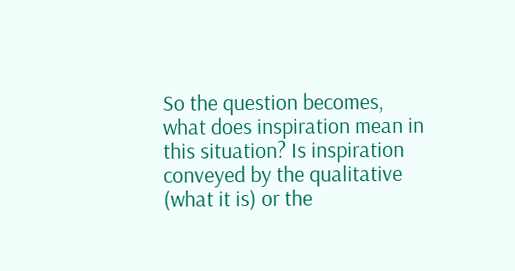So the question becomes, what does inspiration mean in this situation? Is inspiration conveyed by the qualitative (what it is) or the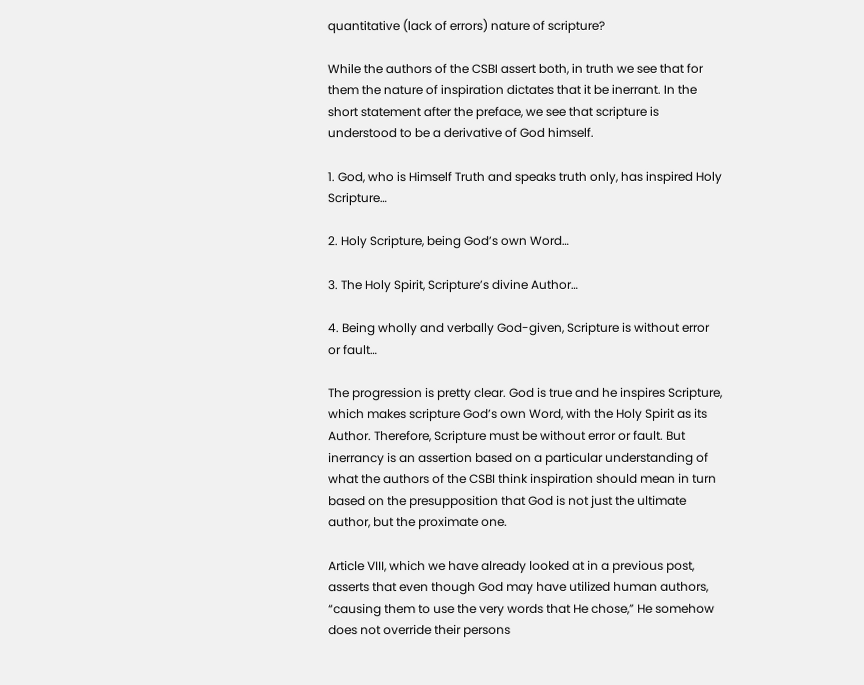quantitative (lack of errors) nature of scripture?

While the authors of the CSBI assert both, in truth we see that for them the nature of inspiration dictates that it be inerrant. In the short statement after the preface, we see that scripture is understood to be a derivative of God himself.

1. God, who is Himself Truth and speaks truth only, has inspired Holy Scripture…

2. Holy Scripture, being God’s own Word…

3. The Holy Spirit, Scripture’s divine Author…

4. Being wholly and verbally God-given, Scripture is without error or fault…

The progression is pretty clear. God is true and he inspires Scripture, which makes scripture God’s own Word, with the Holy Spirit as its Author. Therefore, Scripture must be without error or fault. But inerrancy is an assertion based on a particular understanding of what the authors of the CSBI think inspiration should mean in turn based on the presupposition that God is not just the ultimate author, but the proximate one.

Article VIII, which we have already looked at in a previous post, asserts that even though God may have utilized human authors, “causing them to use the very words that He chose,” He somehow does not override their persons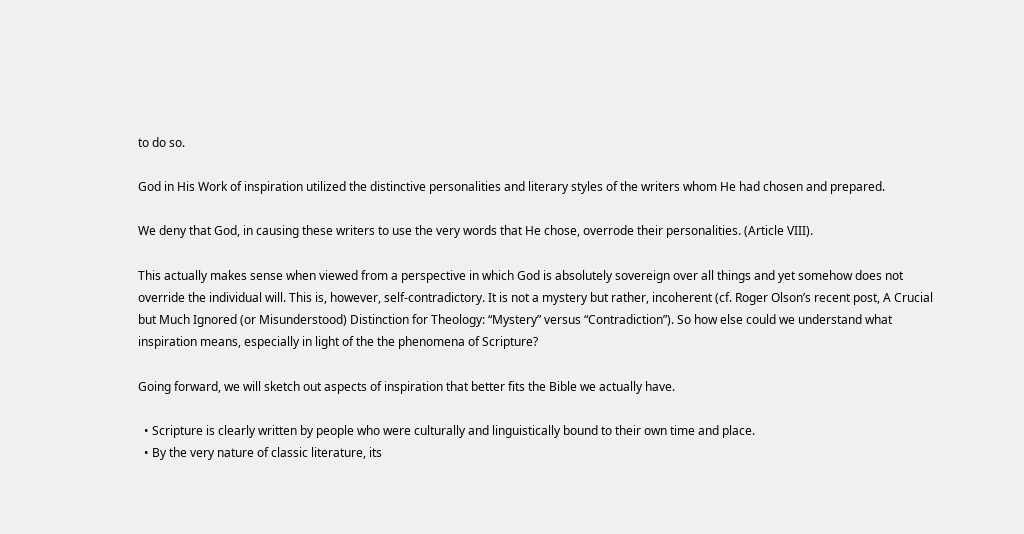to do so.

God in His Work of inspiration utilized the distinctive personalities and literary styles of the writers whom He had chosen and prepared.

We deny that God, in causing these writers to use the very words that He chose, overrode their personalities. (Article VIII).

This actually makes sense when viewed from a perspective in which God is absolutely sovereign over all things and yet somehow does not override the individual will. This is, however, self-contradictory. It is not a mystery but rather, incoherent (cf. Roger Olson’s recent post, A Crucial but Much Ignored (or Misunderstood) Distinction for Theology: “Mystery” versus “Contradiction”). So how else could we understand what inspiration means, especially in light of the the phenomena of Scripture?

Going forward, we will sketch out aspects of inspiration that better fits the Bible we actually have.

  • Scripture is clearly written by people who were culturally and linguistically bound to their own time and place.
  • By the very nature of classic literature, its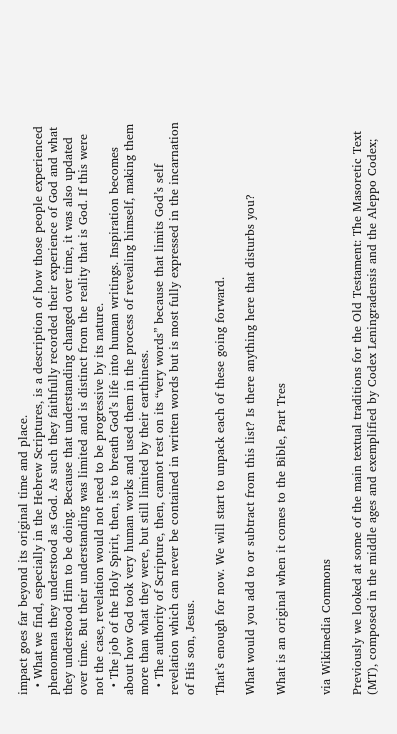impact goes far beyond its original time and place.
  • What we find, especially in the Hebrew Scriptures, is a description of how those people experienced phenomena they understood as God. As such they faithfully recorded their experience of God and what they understood Him to be doing. Because that understanding changed over time, it was also updated over time. But their understanding was limited and is distinct from the reality that is God. If this were not the case, revelation would not need to be progressive by its nature.
  • The job of the Holy Spirit, then, is to breath God’s life into human writings. Inspiration becomes about how God took very human works and used them in the process of revealing himself, making them more than what they were, but still limited by their earthiness.
  • The authority of Scripture, then, cannot rest on its “very words” because that limits God’s self revelation which can never be contained in written words but is most fully expressed in the incarnation of His son, Jesus.

That’s enough for now. We will start to unpack each of these going forward.

What would you add to or subtract from this list? Is there anything here that disturbs you?

What is an original when it comes to the Bible, Part Tres


via Wikimedia Commons

Previously we looked at some of the main textual traditions for the Old Testament: The Masoretic Text (MT), composed in the middle ages and exemplified by Codex Leningradensis and the Aleppo Codex;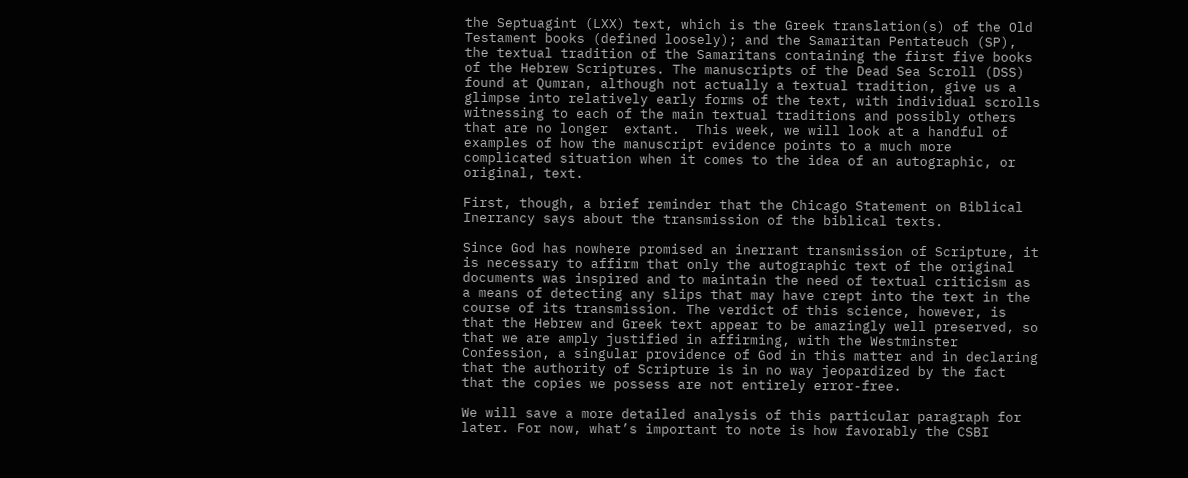the Septuagint (LXX) text, which is the Greek translation(s) of the Old Testament books (defined loosely); and the Samaritan Pentateuch (SP), the textual tradition of the Samaritans containing the first five books of the Hebrew Scriptures. The manuscripts of the Dead Sea Scroll (DSS) found at Qumran, although not actually a textual tradition, give us a glimpse into relatively early forms of the text, with individual scrolls witnessing to each of the main textual traditions and possibly others that are no longer  extant.  This week, we will look at a handful of examples of how the manuscript evidence points to a much more complicated situation when it comes to the idea of an autographic, or original, text.

First, though, a brief reminder that the Chicago Statement on Biblical Inerrancy says about the transmission of the biblical texts.

Since God has nowhere promised an inerrant transmission of Scripture, it is necessary to affirm that only the autographic text of the original documents was inspired and to maintain the need of textual criticism as a means of detecting any slips that may have crept into the text in the course of its transmission. The verdict of this science, however, is that the Hebrew and Greek text appear to be amazingly well preserved, so that we are amply justified in affirming, with the Westminster Confession, a singular providence of God in this matter and in declaring that the authority of Scripture is in no way jeopardized by the fact that the copies we possess are not entirely error-free.

We will save a more detailed analysis of this particular paragraph for later. For now, what’s important to note is how favorably the CSBI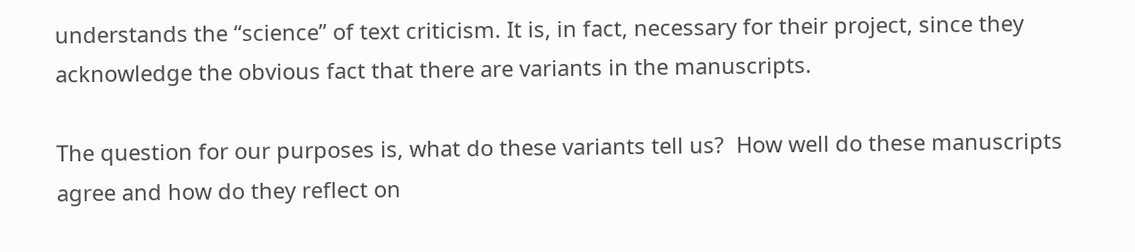understands the “science” of text criticism. It is, in fact, necessary for their project, since they acknowledge the obvious fact that there are variants in the manuscripts.

The question for our purposes is, what do these variants tell us?  How well do these manuscripts agree and how do they reflect on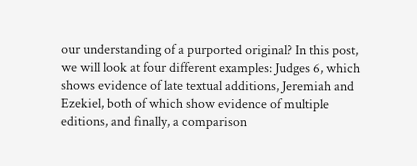our understanding of a purported original? In this post, we will look at four different examples: Judges 6, which shows evidence of late textual additions, Jeremiah and Ezekiel, both of which show evidence of multiple editions, and finally, a comparison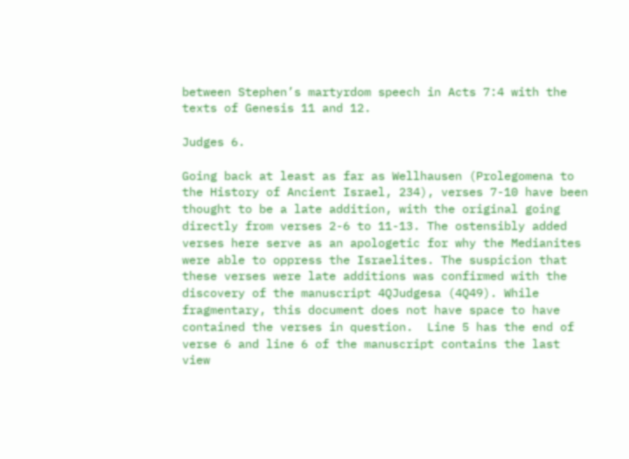between Stephen’s martyrdom speech in Acts 7:4 with the texts of Genesis 11 and 12.

Judges 6.

Going back at least as far as Wellhausen (Prolegomena to the History of Ancient Israel, 234), verses 7-10 have been thought to be a late addition, with the original going directly from verses 2-6 to 11-13. The ostensibly added verses here serve as an apologetic for why the Medianites were able to oppress the Israelites. The suspicion that these verses were late additions was confirmed with the discovery of the manuscript 4QJudgesa (4Q49). While fragmentary, this document does not have space to have contained the verses in question.  Line 5 has the end of verse 6 and line 6 of the manuscript contains the last view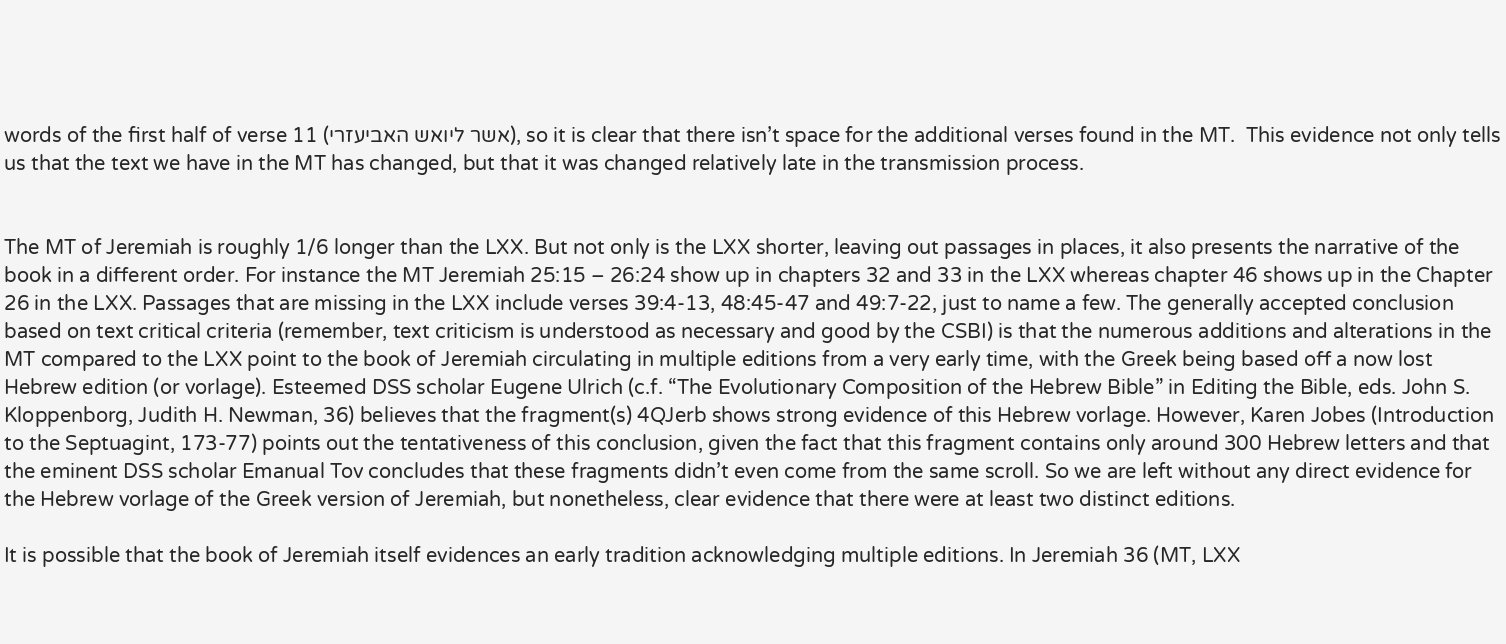words of the first half of verse 11 (אשר ליואש האביעזרי), so it is clear that there isn’t space for the additional verses found in the MT.  This evidence not only tells us that the text we have in the MT has changed, but that it was changed relatively late in the transmission process.


The MT of Jeremiah is roughly 1/6 longer than the LXX. But not only is the LXX shorter, leaving out passages in places, it also presents the narrative of the book in a different order. For instance the MT Jeremiah 25:15 – 26:24 show up in chapters 32 and 33 in the LXX whereas chapter 46 shows up in the Chapter 26 in the LXX. Passages that are missing in the LXX include verses 39:4-13, 48:45-47 and 49:7-22, just to name a few. The generally accepted conclusion based on text critical criteria (remember, text criticism is understood as necessary and good by the CSBI) is that the numerous additions and alterations in the MT compared to the LXX point to the book of Jeremiah circulating in multiple editions from a very early time, with the Greek being based off a now lost Hebrew edition (or vorlage). Esteemed DSS scholar Eugene Ulrich (c.f. “The Evolutionary Composition of the Hebrew Bible” in Editing the Bible, eds. John S. Kloppenborg, Judith H. Newman, 36) believes that the fragment(s) 4QJerb shows strong evidence of this Hebrew vorlage. However, Karen Jobes (Introduction to the Septuagint, 173-77) points out the tentativeness of this conclusion, given the fact that this fragment contains only around 300 Hebrew letters and that the eminent DSS scholar Emanual Tov concludes that these fragments didn’t even come from the same scroll. So we are left without any direct evidence for the Hebrew vorlage of the Greek version of Jeremiah, but nonetheless, clear evidence that there were at least two distinct editions.

It is possible that the book of Jeremiah itself evidences an early tradition acknowledging multiple editions. In Jeremiah 36 (MT, LXX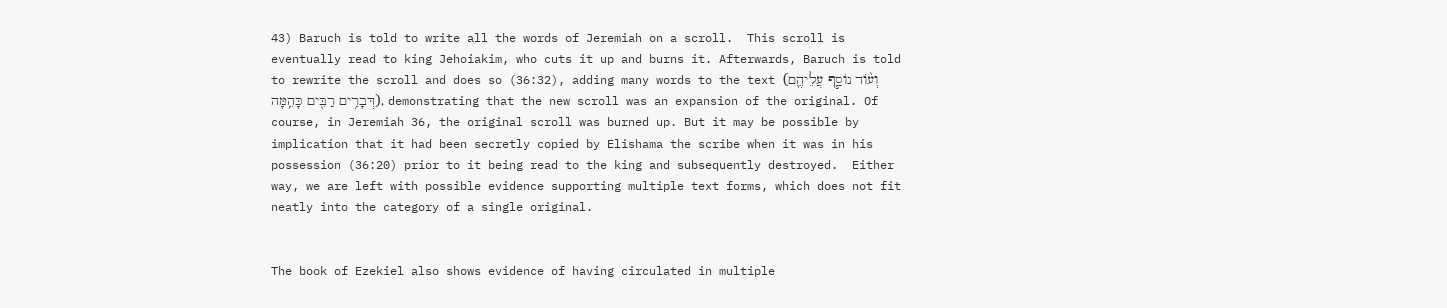43) Baruch is told to write all the words of Jeremiah on a scroll.  This scroll is eventually read to king Jehoiakim, who cuts it up and burns it. Afterwards, Baruch is told to rewrite the scroll and does so (36:32), adding many words to the text (וְע֨וֹד נוֹסַ֧ף עֲלֵיהֶ֛ם דְּבָרִ֥ים רַבִּ֖ים כָּהֵֽמָּה), demonstrating that the new scroll was an expansion of the original. Of course, in Jeremiah 36, the original scroll was burned up. But it may be possible by implication that it had been secretly copied by Elishama the scribe when it was in his possession (36:20) prior to it being read to the king and subsequently destroyed.  Either way, we are left with possible evidence supporting multiple text forms, which does not fit neatly into the category of a single original.


The book of Ezekiel also shows evidence of having circulated in multiple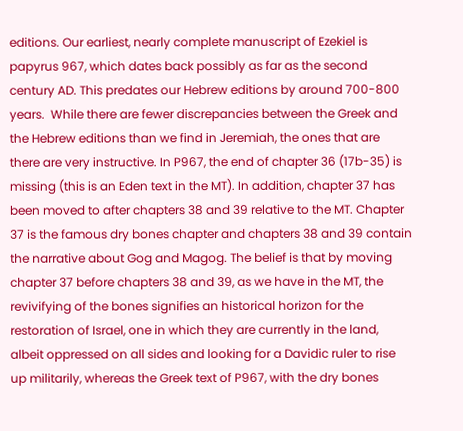editions. Our earliest, nearly complete manuscript of Ezekiel is papyrus 967, which dates back possibly as far as the second century AD. This predates our Hebrew editions by around 700-800 years.  While there are fewer discrepancies between the Greek and the Hebrew editions than we find in Jeremiah, the ones that are there are very instructive. In P967, the end of chapter 36 (17b-35) is missing (this is an Eden text in the MT). In addition, chapter 37 has been moved to after chapters 38 and 39 relative to the MT. Chapter 37 is the famous dry bones chapter and chapters 38 and 39 contain the narrative about Gog and Magog. The belief is that by moving chapter 37 before chapters 38 and 39, as we have in the MT, the revivifying of the bones signifies an historical horizon for the restoration of Israel, one in which they are currently in the land, albeit oppressed on all sides and looking for a Davidic ruler to rise up militarily, whereas the Greek text of P967, with the dry bones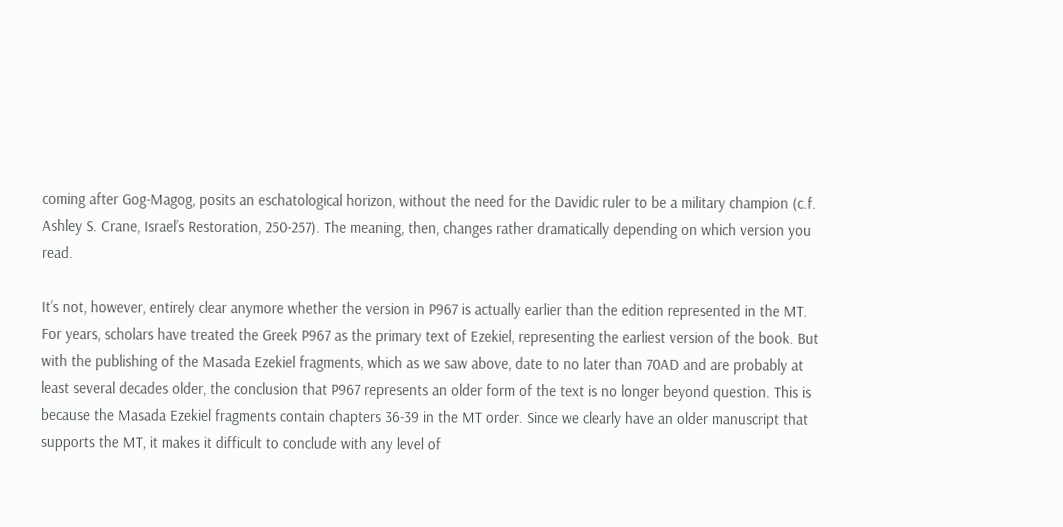coming after Gog-Magog, posits an eschatological horizon, without the need for the Davidic ruler to be a military champion (c.f. Ashley S. Crane, Israel’s Restoration, 250-257). The meaning, then, changes rather dramatically depending on which version you read.

It’s not, however, entirely clear anymore whether the version in P967 is actually earlier than the edition represented in the MT. For years, scholars have treated the Greek P967 as the primary text of Ezekiel, representing the earliest version of the book. But with the publishing of the Masada Ezekiel fragments, which as we saw above, date to no later than 70AD and are probably at least several decades older, the conclusion that P967 represents an older form of the text is no longer beyond question. This is because the Masada Ezekiel fragments contain chapters 36-39 in the MT order. Since we clearly have an older manuscript that supports the MT, it makes it difficult to conclude with any level of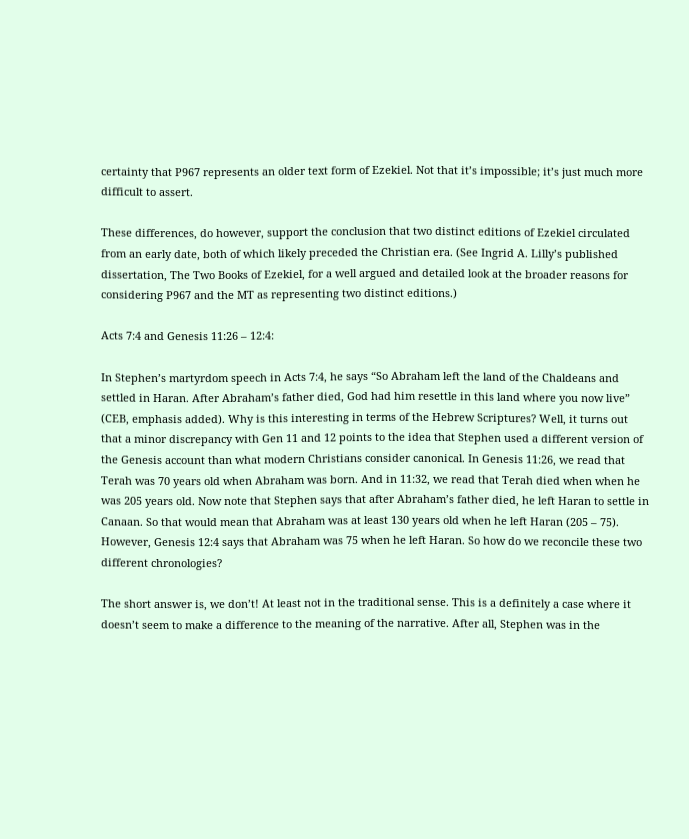certainty that P967 represents an older text form of Ezekiel. Not that it’s impossible; it’s just much more difficult to assert.

These differences, do however, support the conclusion that two distinct editions of Ezekiel circulated from an early date, both of which likely preceded the Christian era. (See Ingrid A. Lilly’s published dissertation, The Two Books of Ezekiel, for a well argued and detailed look at the broader reasons for considering P967 and the MT as representing two distinct editions.)

Acts 7:4 and Genesis 11:26 – 12:4:

In Stephen’s martyrdom speech in Acts 7:4, he says “So Abraham left the land of the Chaldeans and settled in Haran. After Abraham’s father died, God had him resettle in this land where you now live” (CEB, emphasis added). Why is this interesting in terms of the Hebrew Scriptures? Well, it turns out that a minor discrepancy with Gen 11 and 12 points to the idea that Stephen used a different version of the Genesis account than what modern Christians consider canonical. In Genesis 11:26, we read that Terah was 70 years old when Abraham was born. And in 11:32, we read that Terah died when when he was 205 years old. Now note that Stephen says that after Abraham’s father died, he left Haran to settle in Canaan. So that would mean that Abraham was at least 130 years old when he left Haran (205 – 75). However, Genesis 12:4 says that Abraham was 75 when he left Haran. So how do we reconcile these two different chronologies?

The short answer is, we don’t! At least not in the traditional sense. This is a definitely a case where it doesn’t seem to make a difference to the meaning of the narrative. After all, Stephen was in the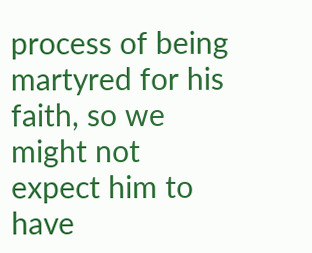process of being martyred for his faith, so we might not expect him to have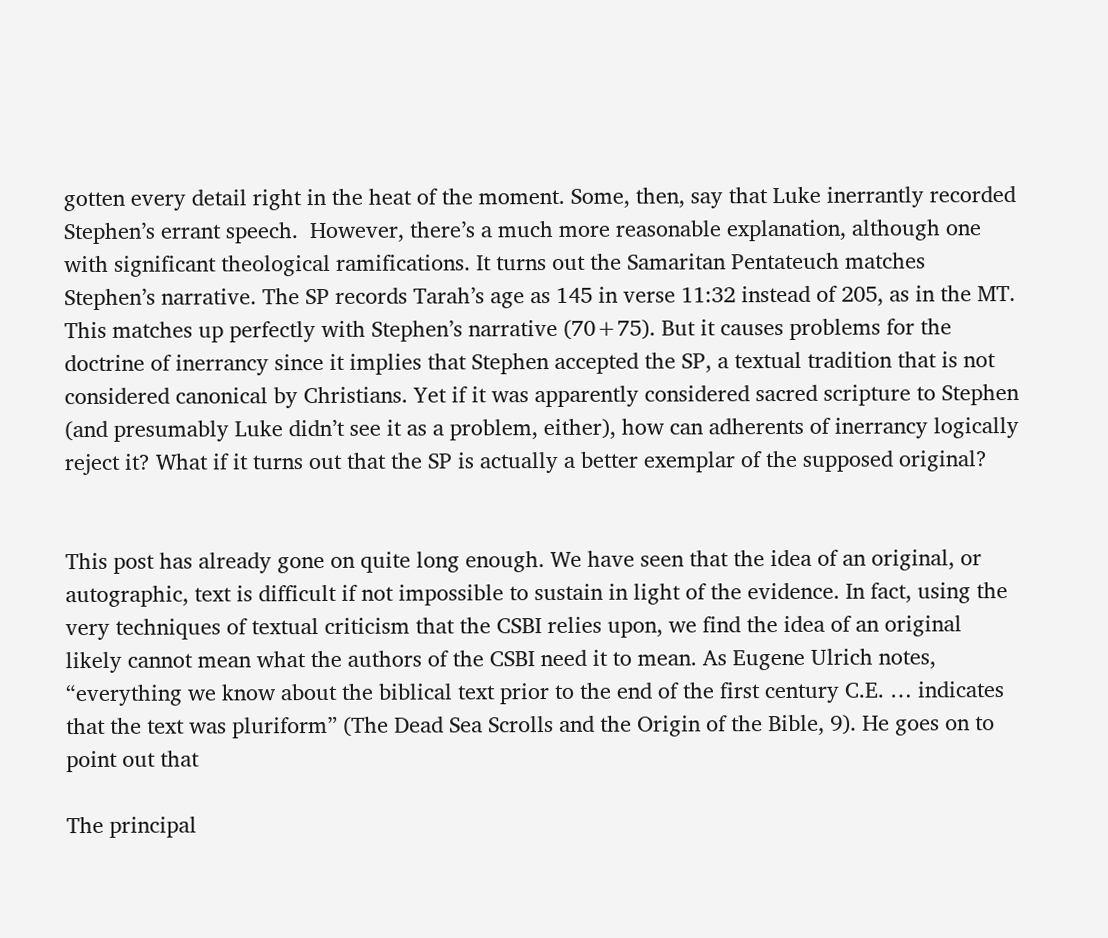gotten every detail right in the heat of the moment. Some, then, say that Luke inerrantly recorded Stephen’s errant speech.  However, there’s a much more reasonable explanation, although one with significant theological ramifications. It turns out the Samaritan Pentateuch matches Stephen’s narrative. The SP records Tarah’s age as 145 in verse 11:32 instead of 205, as in the MT. This matches up perfectly with Stephen’s narrative (70+75). But it causes problems for the doctrine of inerrancy since it implies that Stephen accepted the SP, a textual tradition that is not considered canonical by Christians. Yet if it was apparently considered sacred scripture to Stephen (and presumably Luke didn’t see it as a problem, either), how can adherents of inerrancy logically reject it? What if it turns out that the SP is actually a better exemplar of the supposed original?


This post has already gone on quite long enough. We have seen that the idea of an original, or autographic, text is difficult if not impossible to sustain in light of the evidence. In fact, using the very techniques of textual criticism that the CSBI relies upon, we find the idea of an original likely cannot mean what the authors of the CSBI need it to mean. As Eugene Ulrich notes, “everything we know about the biblical text prior to the end of the first century C.E. … indicates that the text was pluriform” (The Dead Sea Scrolls and the Origin of the Bible, 9). He goes on to point out that

The principal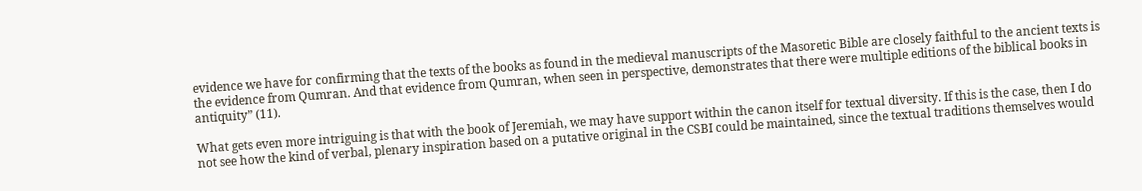evidence we have for confirming that the texts of the books as found in the medieval manuscripts of the Masoretic Bible are closely faithful to the ancient texts is the evidence from Qumran. And that evidence from Qumran, when seen in perspective, demonstrates that there were multiple editions of the biblical books in antiquity” (11).

What gets even more intriguing is that with the book of Jeremiah, we may have support within the canon itself for textual diversity. If this is the case, then I do not see how the kind of verbal, plenary inspiration based on a putative original in the CSBI could be maintained, since the textual traditions themselves would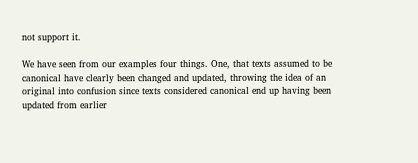not support it.

We have seen from our examples four things. One, that texts assumed to be canonical have clearly been changed and updated, throwing the idea of an original into confusion since texts considered canonical end up having been updated from earlier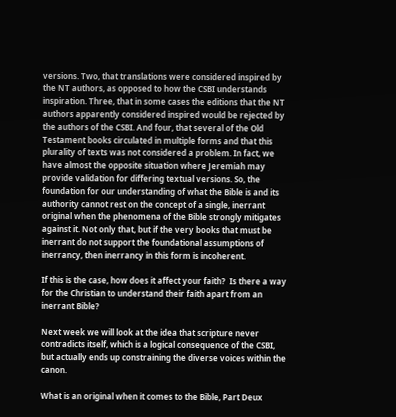versions. Two, that translations were considered inspired by the NT authors, as opposed to how the CSBI understands inspiration. Three, that in some cases the editions that the NT authors apparently considered inspired would be rejected by the authors of the CSBI. And four, that several of the Old Testament books circulated in multiple forms and that this plurality of texts was not considered a problem. In fact, we have almost the opposite situation where Jeremiah may provide validation for differing textual versions. So, the foundation for our understanding of what the Bible is and its authority cannot rest on the concept of a single, inerrant original when the phenomena of the Bible strongly mitigates against it. Not only that, but if the very books that must be inerrant do not support the foundational assumptions of inerrancy, then inerrancy in this form is incoherent.

If this is the case, how does it affect your faith?  Is there a way for the Christian to understand their faith apart from an inerrant Bible?

Next week we will look at the idea that scripture never contradicts itself, which is a logical consequence of the CSBI, but actually ends up constraining the diverse voices within the canon.

What is an original when it comes to the Bible, Part Deux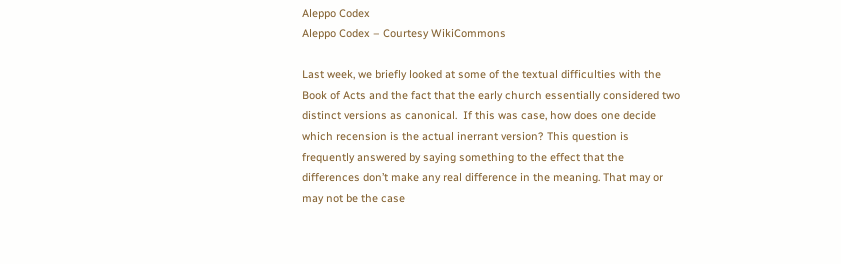Aleppo Codex
Aleppo Codex – Courtesy WikiCommons

Last week, we briefly looked at some of the textual difficulties with the Book of Acts and the fact that the early church essentially considered two distinct versions as canonical.  If this was case, how does one decide which recension is the actual inerrant version? This question is frequently answered by saying something to the effect that the differences don’t make any real difference in the meaning. That may or may not be the case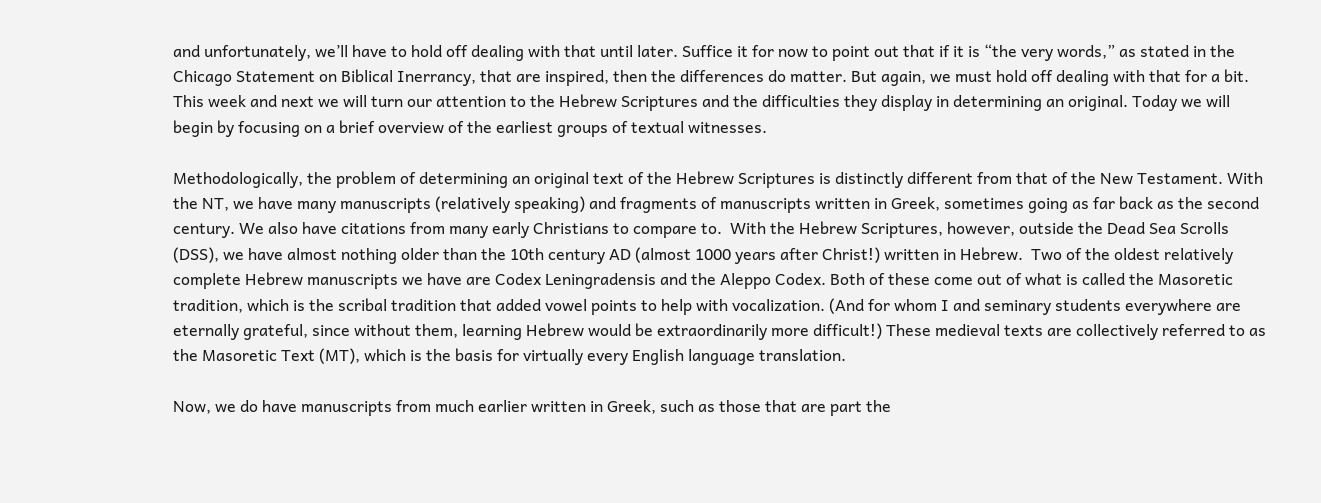and unfortunately, we’ll have to hold off dealing with that until later. Suffice it for now to point out that if it is “the very words,” as stated in the Chicago Statement on Biblical Inerrancy, that are inspired, then the differences do matter. But again, we must hold off dealing with that for a bit.  This week and next we will turn our attention to the Hebrew Scriptures and the difficulties they display in determining an original. Today we will begin by focusing on a brief overview of the earliest groups of textual witnesses.

Methodologically, the problem of determining an original text of the Hebrew Scriptures is distinctly different from that of the New Testament. With the NT, we have many manuscripts (relatively speaking) and fragments of manuscripts written in Greek, sometimes going as far back as the second century. We also have citations from many early Christians to compare to.  With the Hebrew Scriptures, however, outside the Dead Sea Scrolls (DSS), we have almost nothing older than the 10th century AD (almost 1000 years after Christ!) written in Hebrew.  Two of the oldest relatively complete Hebrew manuscripts we have are Codex Leningradensis and the Aleppo Codex. Both of these come out of what is called the Masoretic tradition, which is the scribal tradition that added vowel points to help with vocalization. (And for whom I and seminary students everywhere are eternally grateful, since without them, learning Hebrew would be extraordinarily more difficult!) These medieval texts are collectively referred to as the Masoretic Text (MT), which is the basis for virtually every English language translation.

Now, we do have manuscripts from much earlier written in Greek, such as those that are part the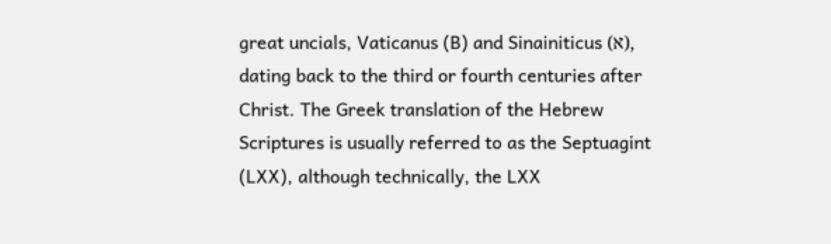great uncials, Vaticanus (B) and Sinainiticus (א), dating back to the third or fourth centuries after Christ. The Greek translation of the Hebrew Scriptures is usually referred to as the Septuagint (LXX), although technically, the LXX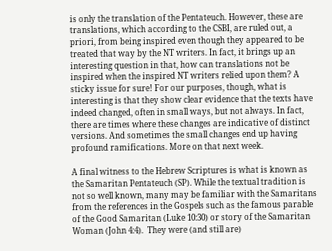is only the translation of the Pentateuch. However, these are translations, which according to the CSBI, are ruled out, a priori, from being inspired even though they appeared to be treated that way by the NT writers. In fact, it brings up an interesting question in that, how can translations not be inspired when the inspired NT writers relied upon them? A sticky issue for sure! For our purposes, though, what is interesting is that they show clear evidence that the texts have indeed changed, often in small ways, but not always. In fact, there are times where these changes are indicative of distinct versions. And sometimes the small changes end up having profound ramifications. More on that next week.

A final witness to the Hebrew Scriptures is what is known as the Samaritan Pentateuch (SP). While the textual tradition is not so well known, many may be familiar with the Samaritans from the references in the Gospels such as the famous parable of the Good Samaritan (Luke 10:30) or story of the Samaritan Woman (John 4:4).  They were (and still are)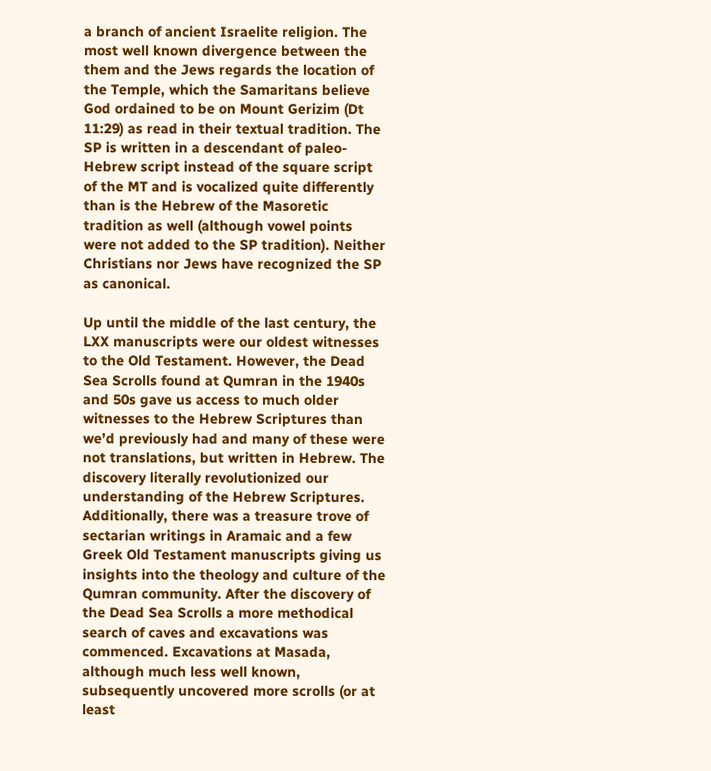a branch of ancient Israelite religion. The most well known divergence between the them and the Jews regards the location of the Temple, which the Samaritans believe God ordained to be on Mount Gerizim (Dt 11:29) as read in their textual tradition. The SP is written in a descendant of paleo-Hebrew script instead of the square script of the MT and is vocalized quite differently than is the Hebrew of the Masoretic tradition as well (although vowel points were not added to the SP tradition). Neither Christians nor Jews have recognized the SP as canonical.

Up until the middle of the last century, the LXX manuscripts were our oldest witnesses to the Old Testament. However, the Dead Sea Scrolls found at Qumran in the 1940s and 50s gave us access to much older witnesses to the Hebrew Scriptures than we’d previously had and many of these were not translations, but written in Hebrew. The discovery literally revolutionized our understanding of the Hebrew Scriptures. Additionally, there was a treasure trove of sectarian writings in Aramaic and a few Greek Old Testament manuscripts giving us insights into the theology and culture of the Qumran community. After the discovery of the Dead Sea Scrolls a more methodical search of caves and excavations was commenced. Excavations at Masada, although much less well known, subsequently uncovered more scrolls (or at least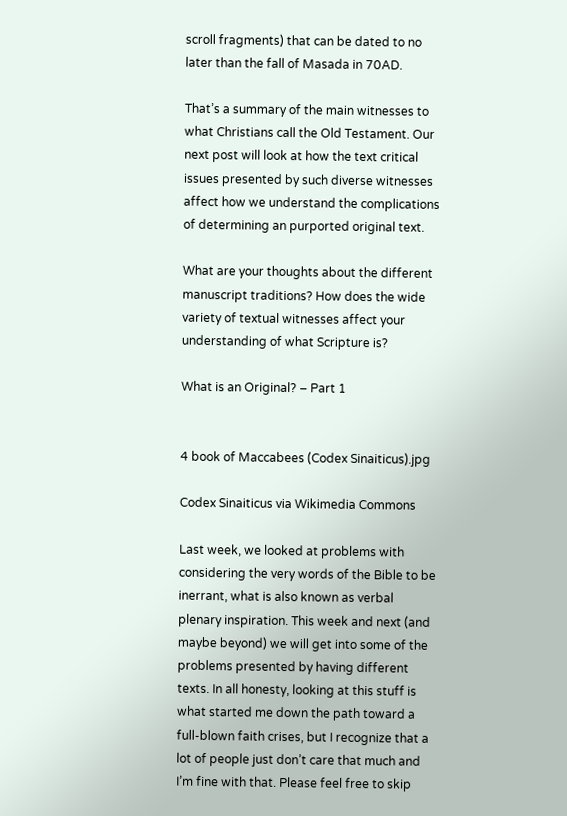scroll fragments) that can be dated to no later than the fall of Masada in 70AD.

That’s a summary of the main witnesses to what Christians call the Old Testament. Our next post will look at how the text critical issues presented by such diverse witnesses affect how we understand the complications of determining an purported original text.

What are your thoughts about the different manuscript traditions? How does the wide variety of textual witnesses affect your understanding of what Scripture is?

What is an Original? – Part 1


4 book of Maccabees (Codex Sinaiticus).jpg

Codex Sinaiticus via Wikimedia Commons

Last week, we looked at problems with considering the very words of the Bible to be inerrant, what is also known as verbal plenary inspiration. This week and next (and maybe beyond) we will get into some of the problems presented by having different texts. In all honesty, looking at this stuff is what started me down the path toward a full-blown faith crises, but I recognize that a lot of people just don’t care that much and I’m fine with that. Please feel free to skip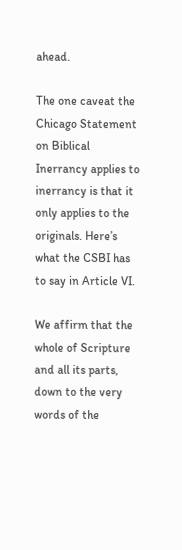ahead.

The one caveat the Chicago Statement on Biblical Inerrancy applies to inerrancy is that it only applies to the originals. Here’s what the CSBI has to say in Article VI.

We affirm that the whole of Scripture and all its parts, down to the very words of the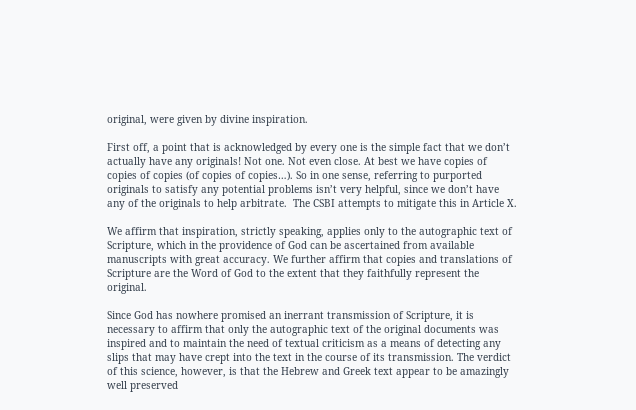original, were given by divine inspiration.

First off, a point that is acknowledged by every one is the simple fact that we don’t actually have any originals! Not one. Not even close. At best we have copies of copies of copies (of copies of copies…). So in one sense, referring to purported originals to satisfy any potential problems isn’t very helpful, since we don’t have any of the originals to help arbitrate.  The CSBI attempts to mitigate this in Article X.

We affirm that inspiration, strictly speaking, applies only to the autographic text of Scripture, which in the providence of God can be ascertained from available manuscripts with great accuracy. We further affirm that copies and translations of Scripture are the Word of God to the extent that they faithfully represent the original.

Since God has nowhere promised an inerrant transmission of Scripture, it is necessary to affirm that only the autographic text of the original documents was inspired and to maintain the need of textual criticism as a means of detecting any slips that may have crept into the text in the course of its transmission. The verdict of this science, however, is that the Hebrew and Greek text appear to be amazingly well preserved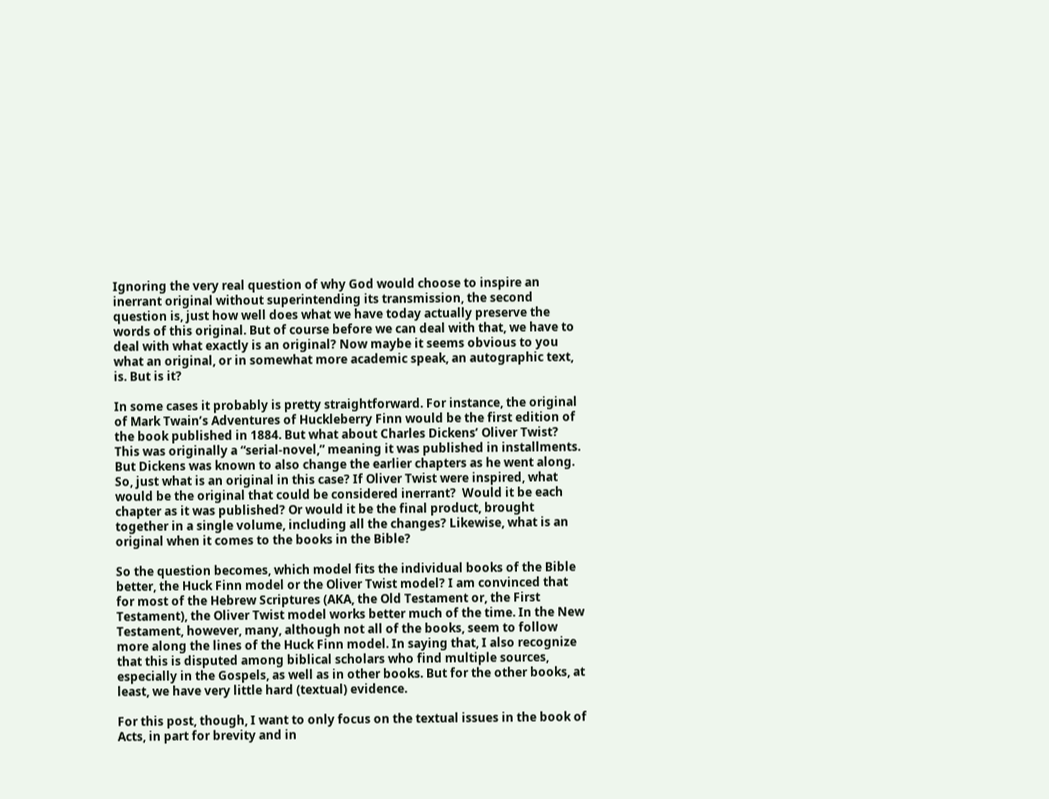Ignoring the very real question of why God would choose to inspire an inerrant original without superintending its transmission, the second question is, just how well does what we have today actually preserve the words of this original. But of course before we can deal with that, we have to deal with what exactly is an original? Now maybe it seems obvious to you what an original, or in somewhat more academic speak, an autographic text, is. But is it?

In some cases it probably is pretty straightforward. For instance, the original of Mark Twain’s Adventures of Huckleberry Finn would be the first edition of the book published in 1884. But what about Charles Dickens’ Oliver Twist? This was originally a “serial-novel,” meaning it was published in installments. But Dickens was known to also change the earlier chapters as he went along. So, just what is an original in this case? If Oliver Twist were inspired, what would be the original that could be considered inerrant?  Would it be each chapter as it was published? Or would it be the final product, brought together in a single volume, including all the changes? Likewise, what is an original when it comes to the books in the Bible?

So the question becomes, which model fits the individual books of the Bible better, the Huck Finn model or the Oliver Twist model? I am convinced that for most of the Hebrew Scriptures (AKA, the Old Testament or, the First Testament), the Oliver Twist model works better much of the time. In the New Testament, however, many, although not all of the books, seem to follow more along the lines of the Huck Finn model. In saying that, I also recognize that this is disputed among biblical scholars who find multiple sources, especially in the Gospels, as well as in other books. But for the other books, at least, we have very little hard (textual) evidence.

For this post, though, I want to only focus on the textual issues in the book of Acts, in part for brevity and in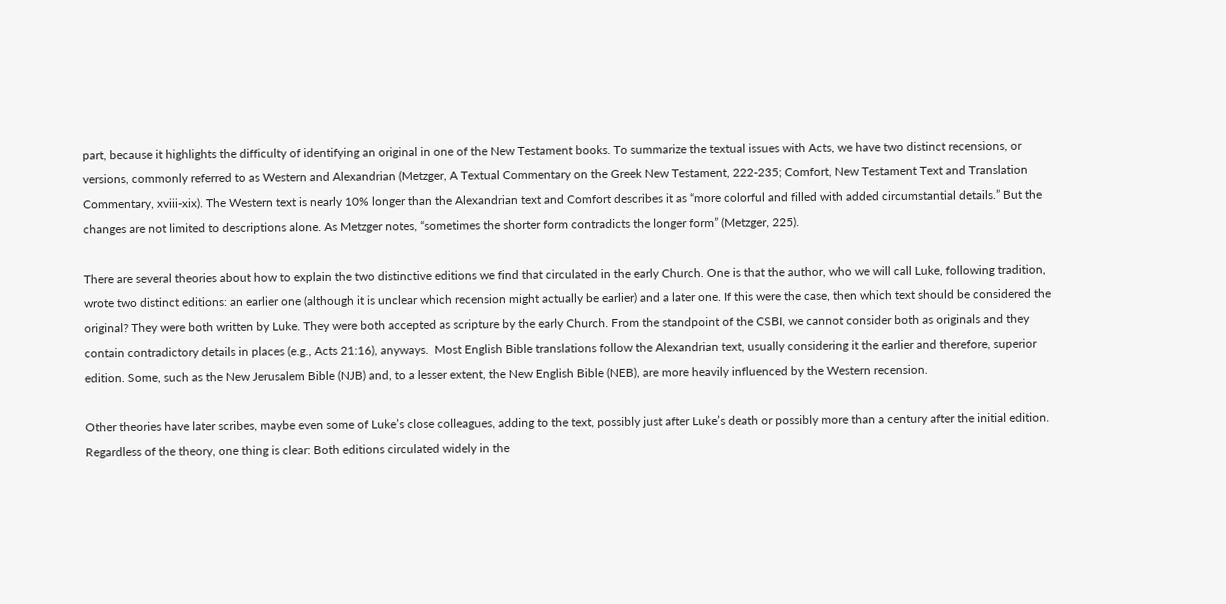part, because it highlights the difficulty of identifying an original in one of the New Testament books. To summarize the textual issues with Acts, we have two distinct recensions, or versions, commonly referred to as Western and Alexandrian (Metzger, A Textual Commentary on the Greek New Testament, 222-235; Comfort, New Testament Text and Translation Commentary, xviii-xix). The Western text is nearly 10% longer than the Alexandrian text and Comfort describes it as “more colorful and filled with added circumstantial details.” But the changes are not limited to descriptions alone. As Metzger notes, “sometimes the shorter form contradicts the longer form” (Metzger, 225).

There are several theories about how to explain the two distinctive editions we find that circulated in the early Church. One is that the author, who we will call Luke, following tradition, wrote two distinct editions: an earlier one (although it is unclear which recension might actually be earlier) and a later one. If this were the case, then which text should be considered the original? They were both written by Luke. They were both accepted as scripture by the early Church. From the standpoint of the CSBI, we cannot consider both as originals and they contain contradictory details in places (e.g., Acts 21:16), anyways.  Most English Bible translations follow the Alexandrian text, usually considering it the earlier and therefore, superior edition. Some, such as the New Jerusalem Bible (NJB) and, to a lesser extent, the New English Bible (NEB), are more heavily influenced by the Western recension.

Other theories have later scribes, maybe even some of Luke’s close colleagues, adding to the text, possibly just after Luke’s death or possibly more than a century after the initial edition. Regardless of the theory, one thing is clear: Both editions circulated widely in the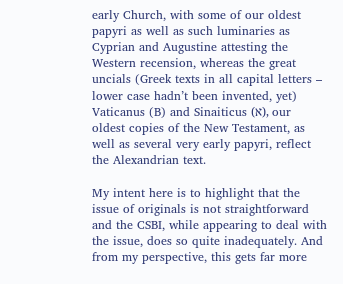early Church, with some of our oldest papyri as well as such luminaries as Cyprian and Augustine attesting the Western recension, whereas the great uncials (Greek texts in all capital letters – lower case hadn’t been invented, yet) Vaticanus (B) and Sinaiticus (א), our oldest copies of the New Testament, as well as several very early papyri, reflect the Alexandrian text.

My intent here is to highlight that the issue of originals is not straightforward and the CSBI, while appearing to deal with the issue, does so quite inadequately. And from my perspective, this gets far more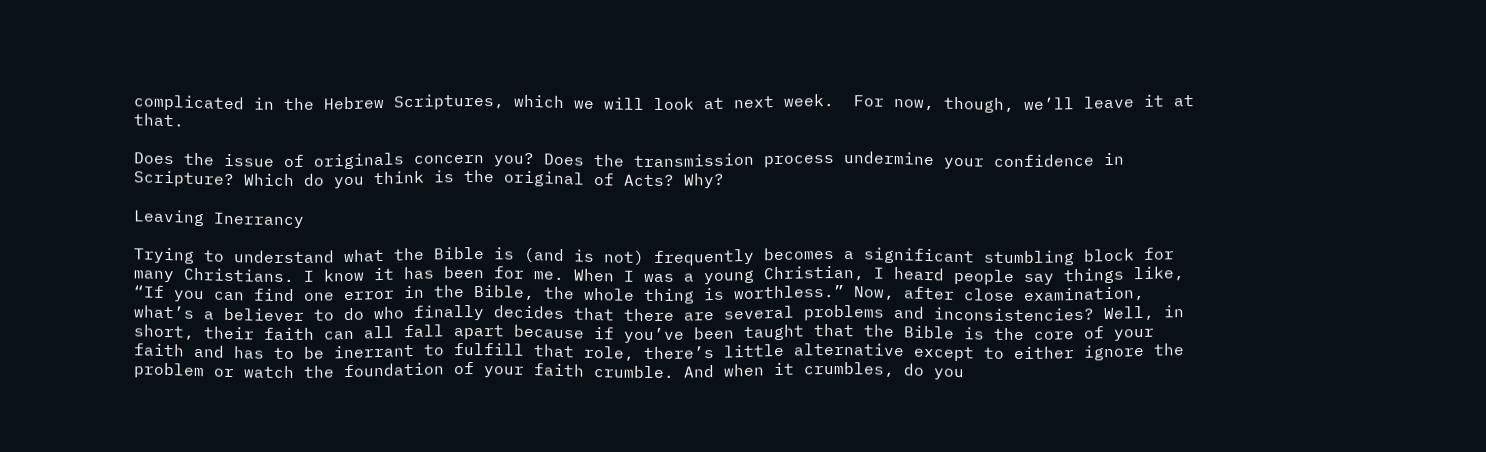complicated in the Hebrew Scriptures, which we will look at next week.  For now, though, we’ll leave it at that.

Does the issue of originals concern you? Does the transmission process undermine your confidence in Scripture? Which do you think is the original of Acts? Why?

Leaving Inerrancy

Trying to understand what the Bible is (and is not) frequently becomes a significant stumbling block for many Christians. I know it has been for me. When I was a young Christian, I heard people say things like, “If you can find one error in the Bible, the whole thing is worthless.” Now, after close examination, what’s a believer to do who finally decides that there are several problems and inconsistencies? Well, in short, their faith can all fall apart because if you’ve been taught that the Bible is the core of your faith and has to be inerrant to fulfill that role, there’s little alternative except to either ignore the problem or watch the foundation of your faith crumble. And when it crumbles, do you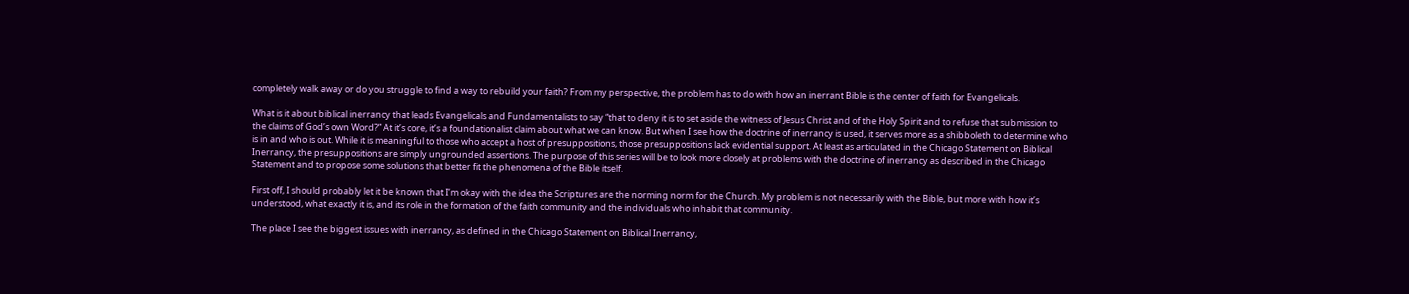completely walk away or do you struggle to find a way to rebuild your faith? From my perspective, the problem has to do with how an inerrant Bible is the center of faith for Evangelicals.

What is it about biblical inerrancy that leads Evangelicals and Fundamentalists to say “that to deny it is to set aside the witness of Jesus Christ and of the Holy Spirit and to refuse that submission to the claims of God’s own Word?” At it’s core, it’s a foundationalist claim about what we can know. But when I see how the doctrine of inerrancy is used, it serves more as a shibboleth to determine who is in and who is out. While it is meaningful to those who accept a host of presuppositions, those presuppositions lack evidential support. At least as articulated in the Chicago Statement on Biblical Inerrancy, the presuppositions are simply ungrounded assertions. The purpose of this series will be to look more closely at problems with the doctrine of inerrancy as described in the Chicago Statement and to propose some solutions that better fit the phenomena of the Bible itself.

First off, I should probably let it be known that I’m okay with the idea the Scriptures are the norming norm for the Church. My problem is not necessarily with the Bible, but more with how it’s understood, what exactly it is, and its role in the formation of the faith community and the individuals who inhabit that community.

The place I see the biggest issues with inerrancy, as defined in the Chicago Statement on Biblical Inerrancy,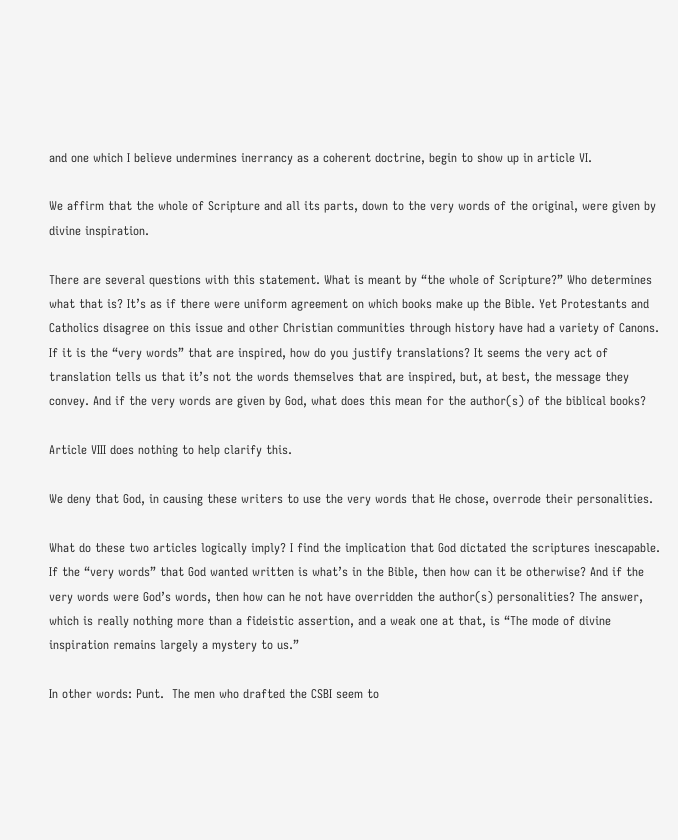and one which I believe undermines inerrancy as a coherent doctrine, begin to show up in article VI.

We affirm that the whole of Scripture and all its parts, down to the very words of the original, were given by divine inspiration.

There are several questions with this statement. What is meant by “the whole of Scripture?” Who determines what that is? It’s as if there were uniform agreement on which books make up the Bible. Yet Protestants and Catholics disagree on this issue and other Christian communities through history have had a variety of Canons.  If it is the “very words” that are inspired, how do you justify translations? It seems the very act of translation tells us that it’s not the words themselves that are inspired, but, at best, the message they convey. And if the very words are given by God, what does this mean for the author(s) of the biblical books?

Article VIII does nothing to help clarify this.

We deny that God, in causing these writers to use the very words that He chose, overrode their personalities.

What do these two articles logically imply? I find the implication that God dictated the scriptures inescapable. If the “very words” that God wanted written is what’s in the Bible, then how can it be otherwise? And if the very words were God’s words, then how can he not have overridden the author(s) personalities? The answer, which is really nothing more than a fideistic assertion, and a weak one at that, is “The mode of divine inspiration remains largely a mystery to us.”

In other words: Punt.  The men who drafted the CSBI seem to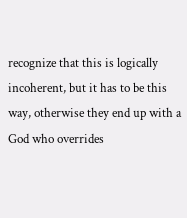recognize that this is logically incoherent, but it has to be this way, otherwise they end up with a God who overrides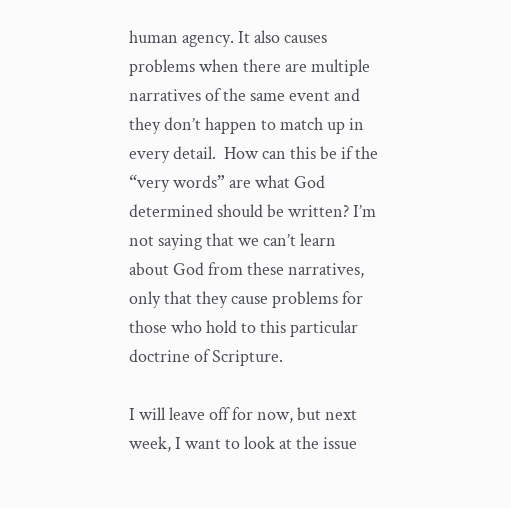human agency. It also causes problems when there are multiple narratives of the same event and they don’t happen to match up in every detail.  How can this be if the “very words” are what God determined should be written? I’m not saying that we can’t learn about God from these narratives, only that they cause problems for those who hold to this particular doctrine of Scripture.

I will leave off for now, but next week, I want to look at the issue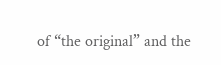of “the original” and the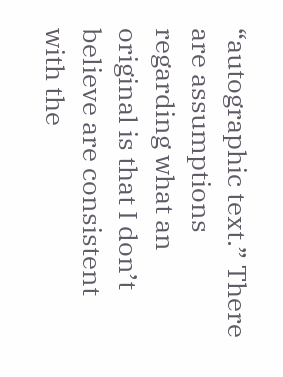“autographic text.” There are assumptions regarding what an original is that I don’t believe are consistent with the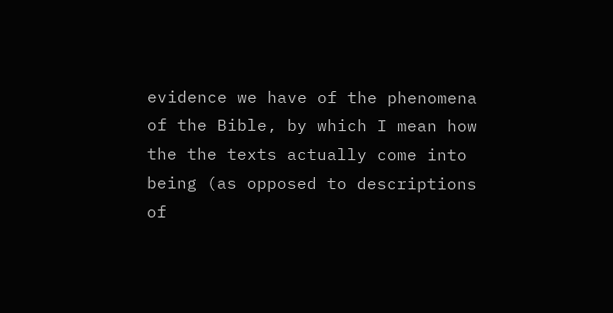evidence we have of the phenomena of the Bible, by which I mean how the the texts actually come into being (as opposed to descriptions of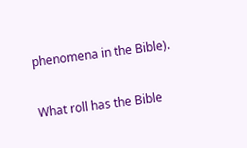phenomena in the Bible).

What roll has the Bible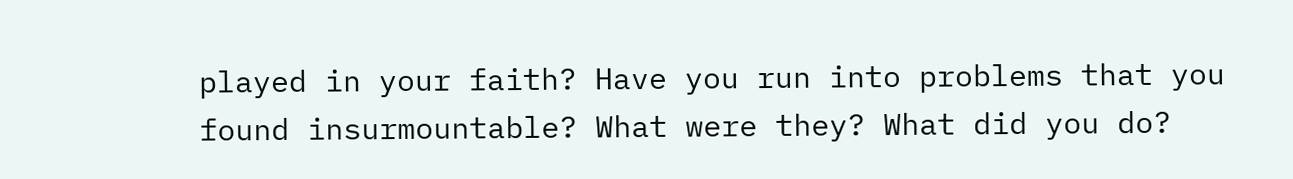played in your faith? Have you run into problems that you found insurmountable? What were they? What did you do?